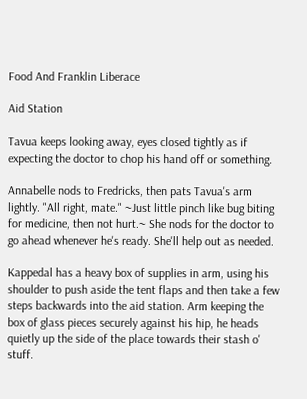Food And Franklin Liberace

Aid Station

Tavua keeps looking away, eyes closed tightly as if expecting the doctor to chop his hand off or something.

Annabelle nods to Fredricks, then pats Tavua's arm lightly. "All right, mate." ~Just little pinch like bug biting for medicine, then not hurt.~ She nods for the doctor to go ahead whenever he's ready. She'll help out as needed.

Kappedal has a heavy box of supplies in arm, using his shoulder to push aside the tent flaps and then take a few steps backwards into the aid station. Arm keeping the box of glass pieces securely against his hip, he heads quietly up the side of the place towards their stash o' stuff.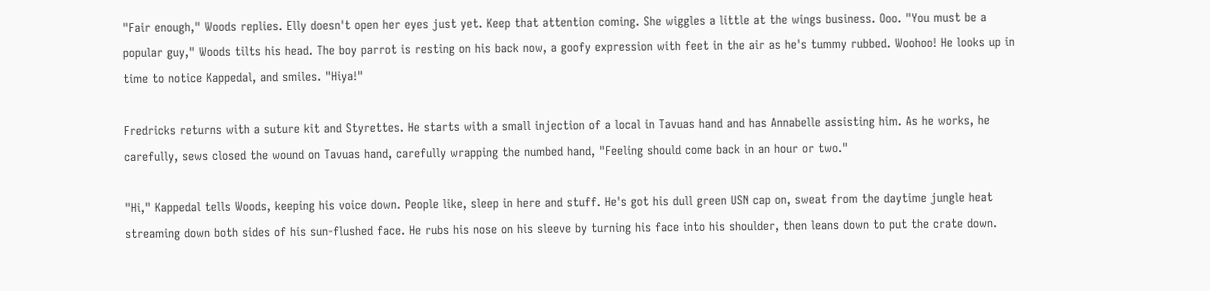"Fair enough," Woods replies. Elly doesn't open her eyes just yet. Keep that attention coming. She wiggles a little at the wings business. Ooo. "You must be a popular guy," Woods tilts his head. The boy parrot is resting on his back now, a goofy expression with feet in the air as he's tummy rubbed. Woohoo! He looks up in time to notice Kappedal, and smiles. "Hiya!"

Fredricks returns with a suture kit and Styrettes. He starts with a small injection of a local in Tavuas hand and has Annabelle assisting him. As he works, he carefully, sews closed the wound on Tavuas hand, carefully wrapping the numbed hand, "Feeling should come back in an hour or two."

"Hi," Kappedal tells Woods, keeping his voice down. People like, sleep in here and stuff. He's got his dull green USN cap on, sweat from the daytime jungle heat streaming down both sides of his sun-flushed face. He rubs his nose on his sleeve by turning his face into his shoulder, then leans down to put the crate down.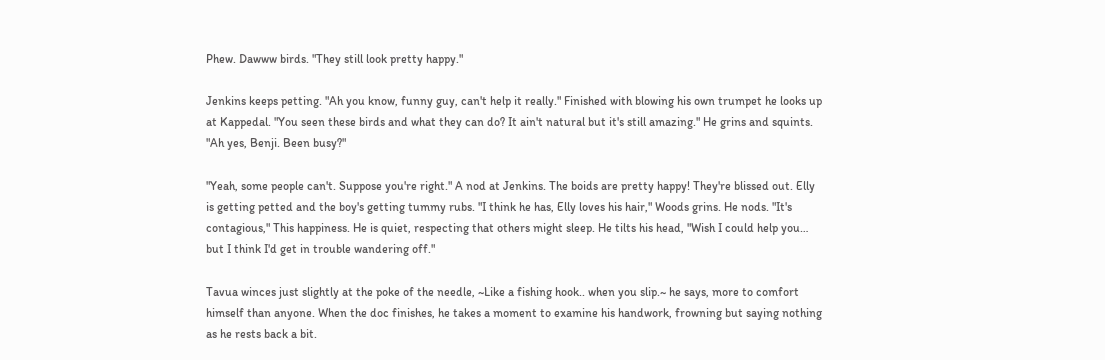Phew. Dawww birds. "They still look pretty happy."

Jenkins keeps petting. "Ah you know, funny guy, can't help it really." Finished with blowing his own trumpet he looks up at Kappedal. "You seen these birds and what they can do? It ain't natural but it's still amazing." He grins and squints. "Ah yes, Benji. Been busy?"

"Yeah, some people can't. Suppose you're right." A nod at Jenkins. The boids are pretty happy! They're blissed out. Elly is getting petted and the boy's getting tummy rubs. "I think he has, Elly loves his hair," Woods grins. He nods. "It's contagious," This happiness. He is quiet, respecting that others might sleep. He tilts his head, "Wish I could help you… but I think I'd get in trouble wandering off."

Tavua winces just slightly at the poke of the needle, ~Like a fishing hook.. when you slip.~ he says, more to comfort himself than anyone. When the doc finishes, he takes a moment to examine his handwork, frowning but saying nothing as he rests back a bit.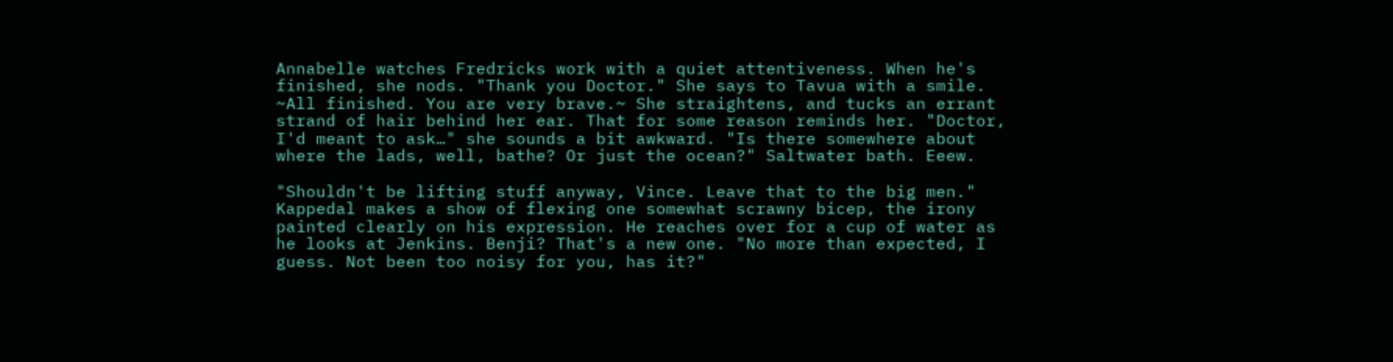Annabelle watches Fredricks work with a quiet attentiveness. When he's finished, she nods. "Thank you Doctor." She says to Tavua with a smile. ~All finished. You are very brave.~ She straightens, and tucks an errant strand of hair behind her ear. That for some reason reminds her. "Doctor, I'd meant to ask…" she sounds a bit awkward. "Is there somewhere about where the lads, well, bathe? Or just the ocean?" Saltwater bath. Eeew.

"Shouldn't be lifting stuff anyway, Vince. Leave that to the big men." Kappedal makes a show of flexing one somewhat scrawny bicep, the irony painted clearly on his expression. He reaches over for a cup of water as he looks at Jenkins. Benji? That's a new one. "No more than expected, I guess. Not been too noisy for you, has it?"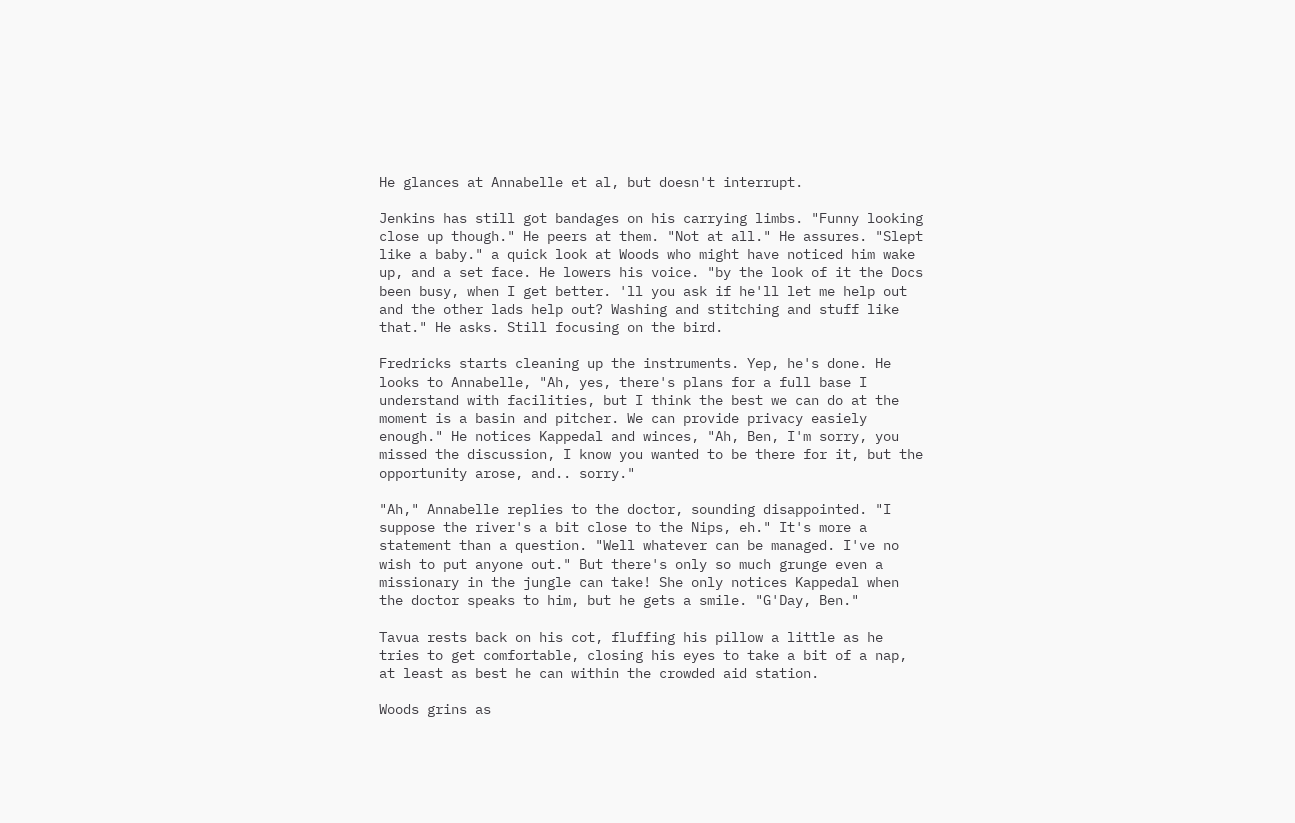He glances at Annabelle et al, but doesn't interrupt.

Jenkins has still got bandages on his carrying limbs. "Funny looking close up though." He peers at them. "Not at all." He assures. "Slept like a baby." a quick look at Woods who might have noticed him wake up, and a set face. He lowers his voice. "by the look of it the Docs been busy, when I get better. 'll you ask if he'll let me help out and the other lads help out? Washing and stitching and stuff like that." He asks. Still focusing on the bird.

Fredricks starts cleaning up the instruments. Yep, he's done. He looks to Annabelle, "Ah, yes, there's plans for a full base I understand with facilities, but I think the best we can do at the moment is a basin and pitcher. We can provide privacy easiely enough." He notices Kappedal and winces, "Ah, Ben, I'm sorry, you missed the discussion, I know you wanted to be there for it, but the opportunity arose, and.. sorry."

"Ah," Annabelle replies to the doctor, sounding disappointed. "I suppose the river's a bit close to the Nips, eh." It's more a statement than a question. "Well whatever can be managed. I've no wish to put anyone out." But there's only so much grunge even a missionary in the jungle can take! She only notices Kappedal when the doctor speaks to him, but he gets a smile. "G'Day, Ben."

Tavua rests back on his cot, fluffing his pillow a little as he tries to get comfortable, closing his eyes to take a bit of a nap, at least as best he can within the crowded aid station.

Woods grins as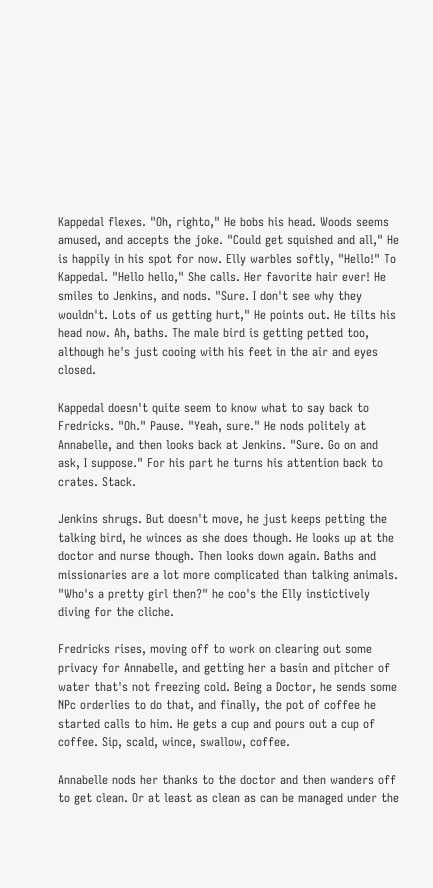Kappedal flexes. "Oh, righto," He bobs his head. Woods seems amused, and accepts the joke. "Could get squished and all," He is happily in his spot for now. Elly warbles softly, "Hello!" To Kappedal. "Hello hello," She calls. Her favorite hair ever! He smiles to Jenkins, and nods. "Sure. I don't see why they wouldn't. Lots of us getting hurt," He points out. He tilts his head now. Ah, baths. The male bird is getting petted too, although he's just cooing with his feet in the air and eyes closed.

Kappedal doesn't quite seem to know what to say back to Fredricks. "Oh." Pause. "Yeah, sure." He nods politely at Annabelle, and then looks back at Jenkins. "Sure. Go on and ask, I suppose." For his part he turns his attention back to crates. Stack.

Jenkins shrugs. But doesn't move, he just keeps petting the talking bird, he winces as she does though. He looks up at the doctor and nurse though. Then looks down again. Baths and missionaries are a lot more complicated than talking animals. "Who's a pretty girl then?" he coo's the Elly instictively diving for the cliche.

Fredricks rises, moving off to work on clearing out some privacy for Annabelle, and getting her a basin and pitcher of water that's not freezing cold. Being a Doctor, he sends some NPc orderlies to do that, and finally, the pot of coffee he started calls to him. He gets a cup and pours out a cup of coffee. Sip, scald, wince, swallow, coffee.

Annabelle nods her thanks to the doctor and then wanders off to get clean. Or at least as clean as can be managed under the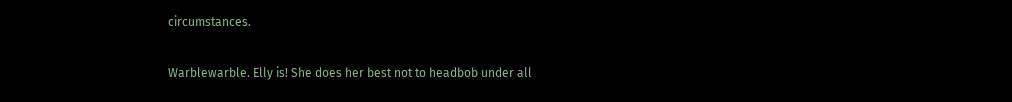circumstances.

Warblewarble. Elly is! She does her best not to headbob under all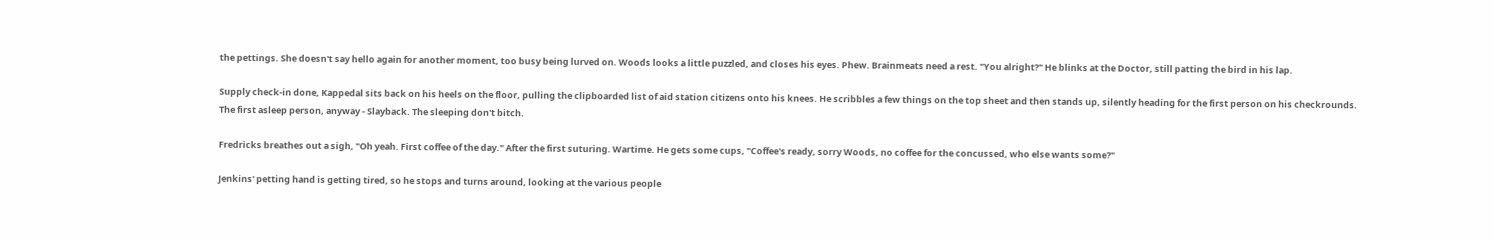the pettings. She doesn't say hello again for another moment, too busy being lurved on. Woods looks a little puzzled, and closes his eyes. Phew. Brainmeats need a rest. "You alright?" He blinks at the Doctor, still patting the bird in his lap.

Supply check-in done, Kappedal sits back on his heels on the floor, pulling the clipboarded list of aid station citizens onto his knees. He scribbles a few things on the top sheet and then stands up, silently heading for the first person on his checkrounds. The first asleep person, anyway - Slayback. The sleeping don't bitch.

Fredricks breathes out a sigh, "Oh yeah. First coffee of the day." After the first suturing. Wartime. He gets some cups, "Coffee's ready, sorry Woods, no coffee for the concussed, who else wants some?"

Jenkins' petting hand is getting tired, so he stops and turns around, looking at the various people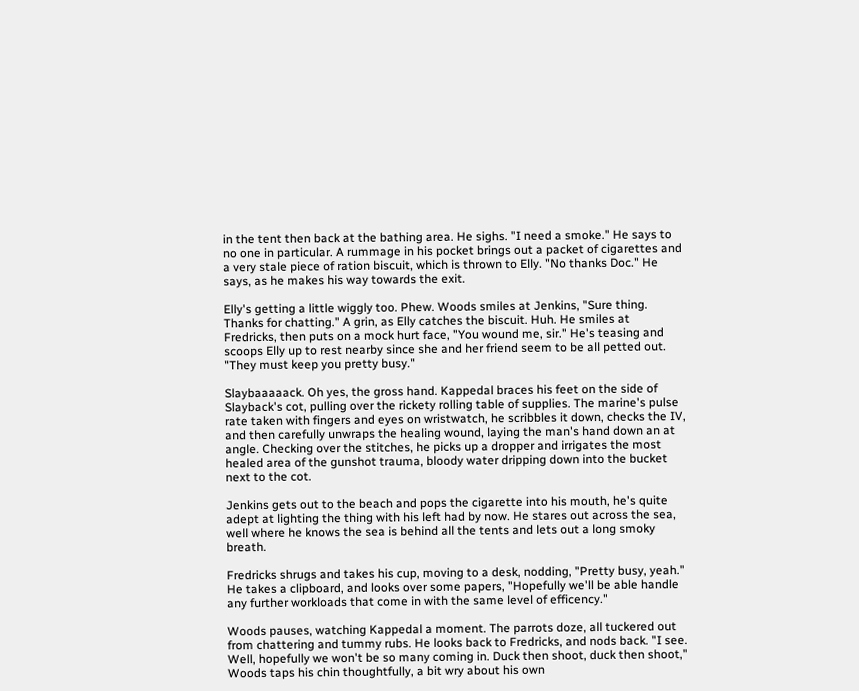in the tent then back at the bathing area. He sighs. "I need a smoke." He says to no one in particular. A rummage in his pocket brings out a packet of cigarettes and a very stale piece of ration biscuit, which is thrown to Elly. "No thanks Doc." He says, as he makes his way towards the exit.

Elly's getting a little wiggly too. Phew. Woods smiles at Jenkins, "Sure thing. Thanks for chatting." A grin, as Elly catches the biscuit. Huh. He smiles at Fredricks, then puts on a mock hurt face, "You wound me, sir." He's teasing and scoops Elly up to rest nearby since she and her friend seem to be all petted out. "They must keep you pretty busy."

Slaybaaaaack. Oh yes, the gross hand. Kappedal braces his feet on the side of Slayback's cot, pulling over the rickety rolling table of supplies. The marine's pulse rate taken with fingers and eyes on wristwatch, he scribbles it down, checks the IV, and then carefully unwraps the healing wound, laying the man's hand down an at angle. Checking over the stitches, he picks up a dropper and irrigates the most healed area of the gunshot trauma, bloody water dripping down into the bucket next to the cot.

Jenkins gets out to the beach and pops the cigarette into his mouth, he's quite adept at lighting the thing with his left had by now. He stares out across the sea, well where he knows the sea is behind all the tents and lets out a long smoky breath.

Fredricks shrugs and takes his cup, moving to a desk, nodding, "Pretty busy, yeah." He takes a clipboard, and looks over some papers, "Hopefully we'll be able handle any further workloads that come in with the same level of efficency."

Woods pauses, watching Kappedal a moment. The parrots doze, all tuckered out from chattering and tummy rubs. He looks back to Fredricks, and nods back. "I see. Well, hopefully we won't be so many coming in. Duck then shoot, duck then shoot," Woods taps his chin thoughtfully, a bit wry about his own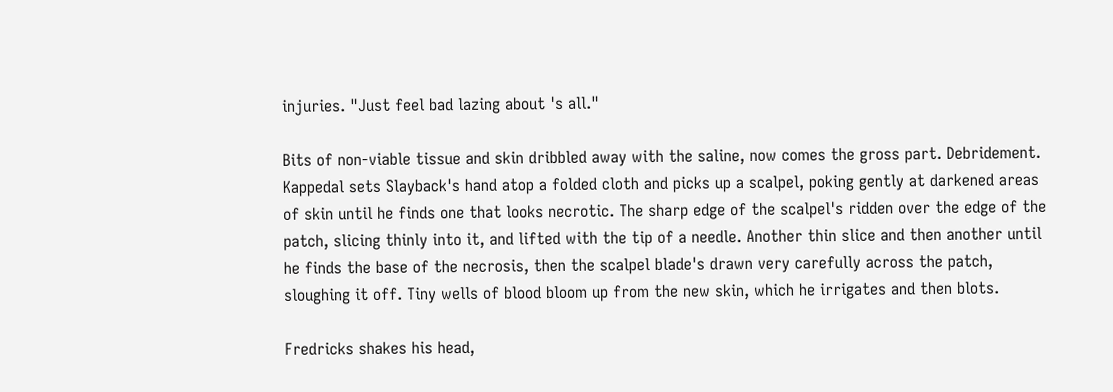injuries. "Just feel bad lazing about 's all."

Bits of non-viable tissue and skin dribbled away with the saline, now comes the gross part. Debridement. Kappedal sets Slayback's hand atop a folded cloth and picks up a scalpel, poking gently at darkened areas of skin until he finds one that looks necrotic. The sharp edge of the scalpel's ridden over the edge of the patch, slicing thinly into it, and lifted with the tip of a needle. Another thin slice and then another until he finds the base of the necrosis, then the scalpel blade's drawn very carefully across the patch, sloughing it off. Tiny wells of blood bloom up from the new skin, which he irrigates and then blots.

Fredricks shakes his head,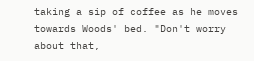taking a sip of coffee as he moves towards Woods' bed. "Don't worry about that,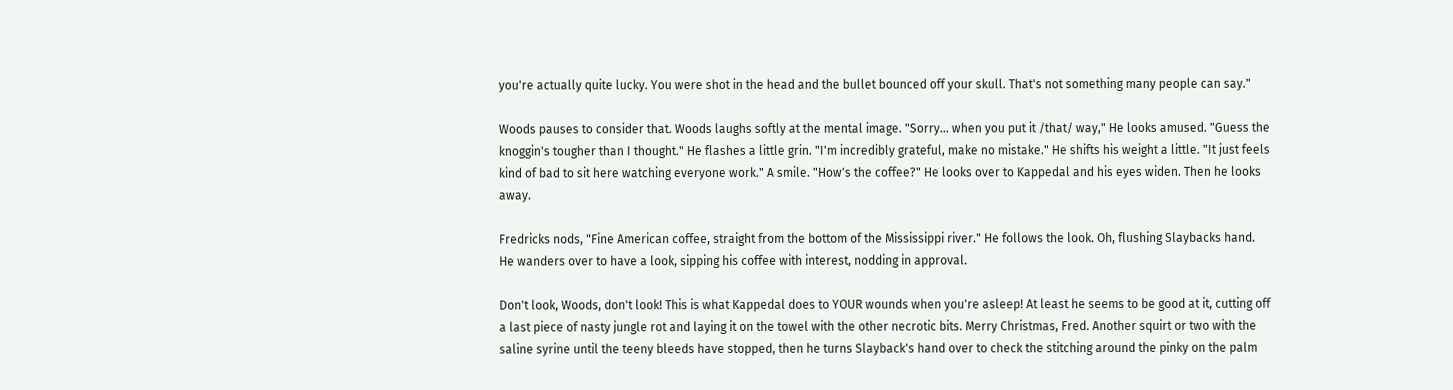you're actually quite lucky. You were shot in the head and the bullet bounced off your skull. That's not something many people can say."

Woods pauses to consider that. Woods laughs softly at the mental image. "Sorry… when you put it /that/ way," He looks amused. "Guess the knoggin's tougher than I thought." He flashes a little grin. "I'm incredibly grateful, make no mistake." He shifts his weight a little. "It just feels kind of bad to sit here watching everyone work." A smile. "How's the coffee?" He looks over to Kappedal and his eyes widen. Then he looks away.

Fredricks nods, "Fine American coffee, straight from the bottom of the Mississippi river." He follows the look. Oh, flushing Slaybacks hand. He wanders over to have a look, sipping his coffee with interest, nodding in approval.

Don't look, Woods, don't look! This is what Kappedal does to YOUR wounds when you're asleep! At least he seems to be good at it, cutting off a last piece of nasty jungle rot and laying it on the towel with the other necrotic bits. Merry Christmas, Fred. Another squirt or two with the saline syrine until the teeny bleeds have stopped, then he turns Slayback's hand over to check the stitching around the pinky on the palm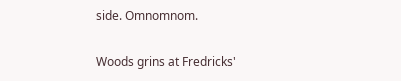side. Omnomnom.

Woods grins at Fredricks'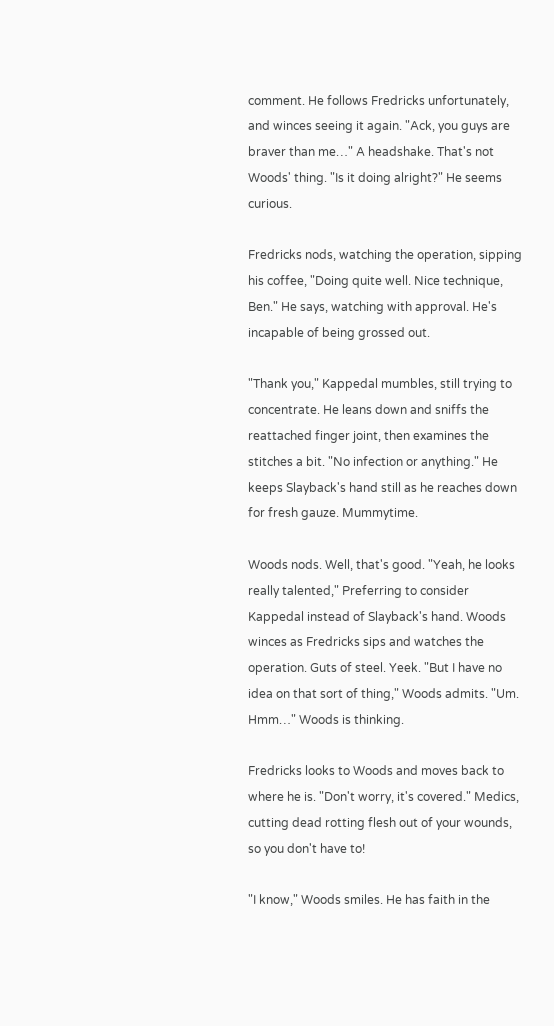comment. He follows Fredricks unfortunately, and winces seeing it again. "Ack, you guys are braver than me…" A headshake. That's not Woods' thing. "Is it doing alright?" He seems curious.

Fredricks nods, watching the operation, sipping his coffee, "Doing quite well. Nice technique, Ben." He says, watching with approval. He's incapable of being grossed out.

"Thank you," Kappedal mumbles, still trying to concentrate. He leans down and sniffs the reattached finger joint, then examines the stitches a bit. "No infection or anything." He keeps Slayback's hand still as he reaches down for fresh gauze. Mummytime.

Woods nods. Well, that's good. "Yeah, he looks really talented," Preferring to consider Kappedal instead of Slayback's hand. Woods winces as Fredricks sips and watches the operation. Guts of steel. Yeek. "But I have no idea on that sort of thing," Woods admits. "Um. Hmm…" Woods is thinking.

Fredricks looks to Woods and moves back to where he is. "Don't worry, it's covered." Medics, cutting dead rotting flesh out of your wounds, so you don't have to!

"I know," Woods smiles. He has faith in the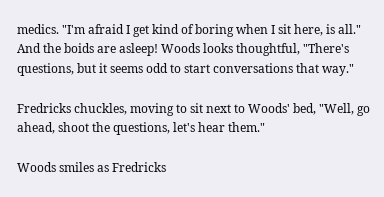medics. "I'm afraid I get kind of boring when I sit here, is all." And the boids are asleep! Woods looks thoughtful, "There's questions, but it seems odd to start conversations that way."

Fredricks chuckles, moving to sit next to Woods' bed, "Well, go ahead, shoot the questions, let's hear them."

Woods smiles as Fredricks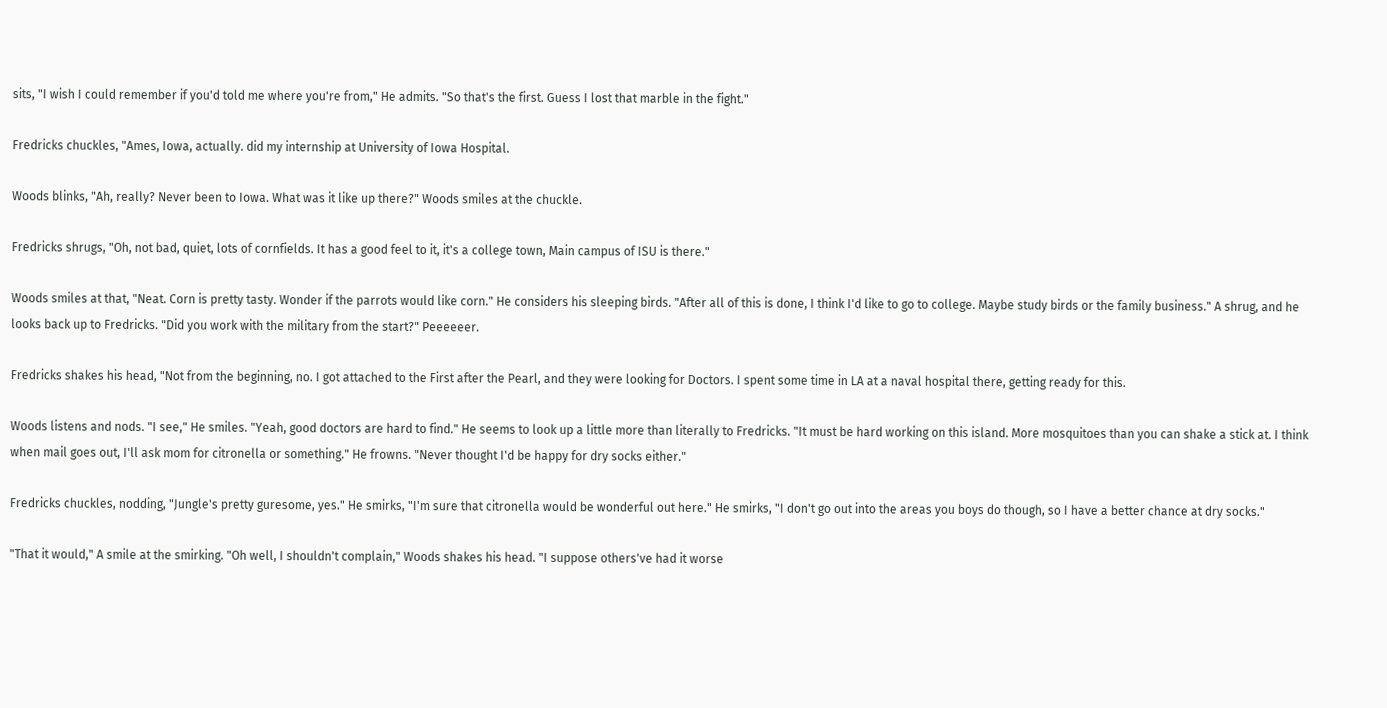sits, "I wish I could remember if you'd told me where you're from," He admits. "So that's the first. Guess I lost that marble in the fight."

Fredricks chuckles, "Ames, Iowa, actually. did my internship at University of Iowa Hospital.

Woods blinks, "Ah, really? Never been to Iowa. What was it like up there?" Woods smiles at the chuckle.

Fredricks shrugs, "Oh, not bad, quiet, lots of cornfields. It has a good feel to it, it's a college town, Main campus of ISU is there."

Woods smiles at that, "Neat. Corn is pretty tasty. Wonder if the parrots would like corn." He considers his sleeping birds. "After all of this is done, I think I'd like to go to college. Maybe study birds or the family business." A shrug, and he looks back up to Fredricks. "Did you work with the military from the start?" Peeeeeer.

Fredricks shakes his head, "Not from the beginning, no. I got attached to the First after the Pearl, and they were looking for Doctors. I spent some time in LA at a naval hospital there, getting ready for this.

Woods listens and nods. "I see," He smiles. "Yeah, good doctors are hard to find." He seems to look up a little more than literally to Fredricks. "It must be hard working on this island. More mosquitoes than you can shake a stick at. I think when mail goes out, I'll ask mom for citronella or something." He frowns. "Never thought I'd be happy for dry socks either."

Fredricks chuckles, nodding, "Jungle's pretty guresome, yes." He smirks, "I'm sure that citronella would be wonderful out here." He smirks, "I don't go out into the areas you boys do though, so I have a better chance at dry socks."

"That it would," A smile at the smirking. "Oh well, I shouldn't complain," Woods shakes his head. "I suppose others've had it worse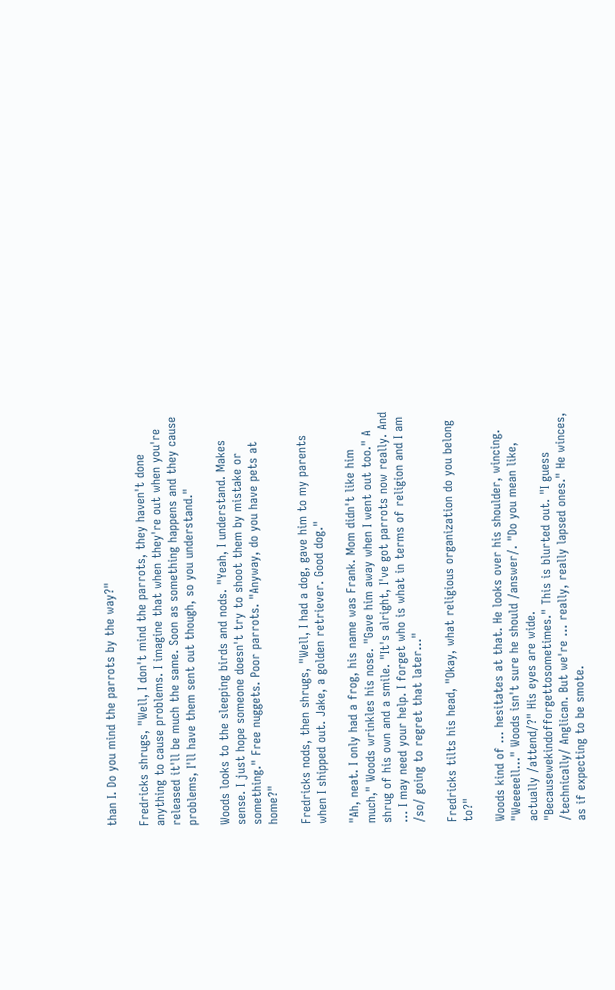than I. Do you mind the parrots by the way?"

Fredricks shrugs, "Well, I don't mind the parrots, they haven't done anything to cause problems. I imagine that when they're out when you're released it'll be much the same. Soon as something happens and they cause problems, I'll have them sent out though, so you understand."

Woods looks to the sleeping birds and nods. "Yeah, I understand. Makes sense. I just hope someone doesn't try to shoot them by mistake or something." Free nuggets. Poor parrots. "Anyway, do you have pets at home?"

Fredricks nods, then shrugs, "Well, I had a dog, gave him to my parents when I shipped out. Jake, a golden retriever. Good dog."

"Ah, neat. I only had a frog, his name was Frank. Mom didn't like him much," Woods wrinkles his nose. "Gave him away when I went out too." A shrug of his own and a smile. "It's alright, I've got parrots now really. And … I may need your help. I forget who is what in terms of religion and I am /so/ going to regret that later…"

Fredricks tilts his head, "Okay, what religious organization do you belong to?"

Woods kind of … hesitates at that. He looks over his shoulder, wincing. "Weeeeell…" Woods isn't sure he should /answer/. "Do you mean like, actually /attend/?" His eyes are wide. "Becausewekindofforgettosometimes." This is blurted out. "I guess /technically/ Anglican. But we're … really, really lapsed ones." He winces, as if expecting to be smote.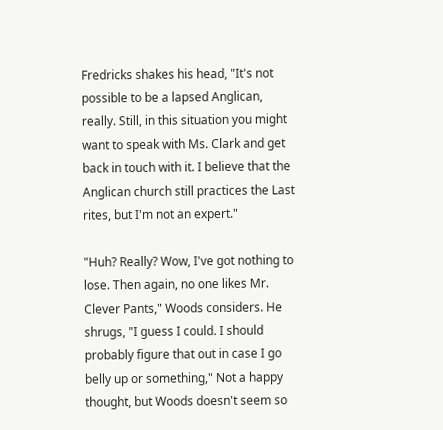Fredricks shakes his head, "It's not possible to be a lapsed Anglican, really. Still, in this situation you might want to speak with Ms. Clark and get back in touch with it. I believe that the Anglican church still practices the Last rites, but I'm not an expert."

"Huh? Really? Wow, I've got nothing to lose. Then again, no one likes Mr. Clever Pants," Woods considers. He shrugs, "I guess I could. I should probably figure that out in case I go belly up or something," Not a happy thought, but Woods doesn't seem so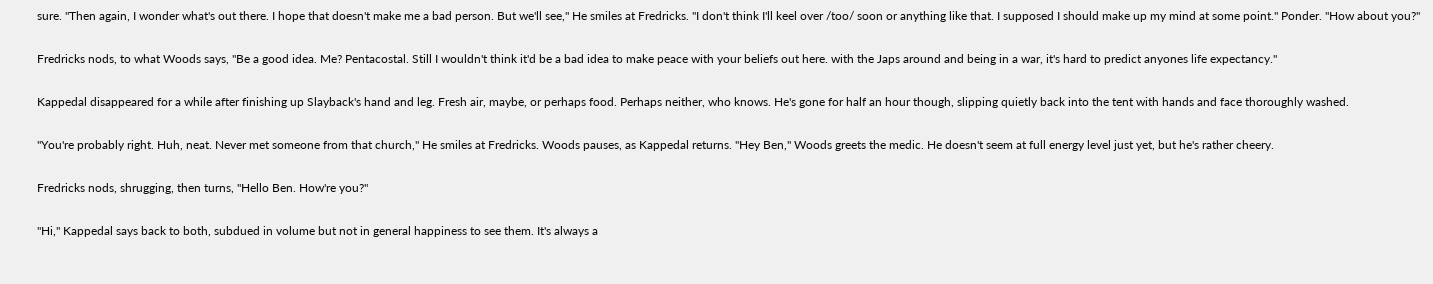sure. "Then again, I wonder what's out there. I hope that doesn't make me a bad person. But we'll see," He smiles at Fredricks. "I don't think I'll keel over /too/ soon or anything like that. I supposed I should make up my mind at some point." Ponder. "How about you?"

Fredricks nods, to what Woods says, "Be a good idea. Me? Pentacostal. Still I wouldn't think it'd be a bad idea to make peace with your beliefs out here. with the Japs around and being in a war, it's hard to predict anyones life expectancy."

Kappedal disappeared for a while after finishing up Slayback's hand and leg. Fresh air, maybe, or perhaps food. Perhaps neither, who knows. He's gone for half an hour though, slipping quietly back into the tent with hands and face thoroughly washed.

"You're probably right. Huh, neat. Never met someone from that church," He smiles at Fredricks. Woods pauses, as Kappedal returns. "Hey Ben," Woods greets the medic. He doesn't seem at full energy level just yet, but he's rather cheery.

Fredricks nods, shrugging, then turns, "Hello Ben. How're you?"

"Hi," Kappedal says back to both, subdued in volume but not in general happiness to see them. It's always a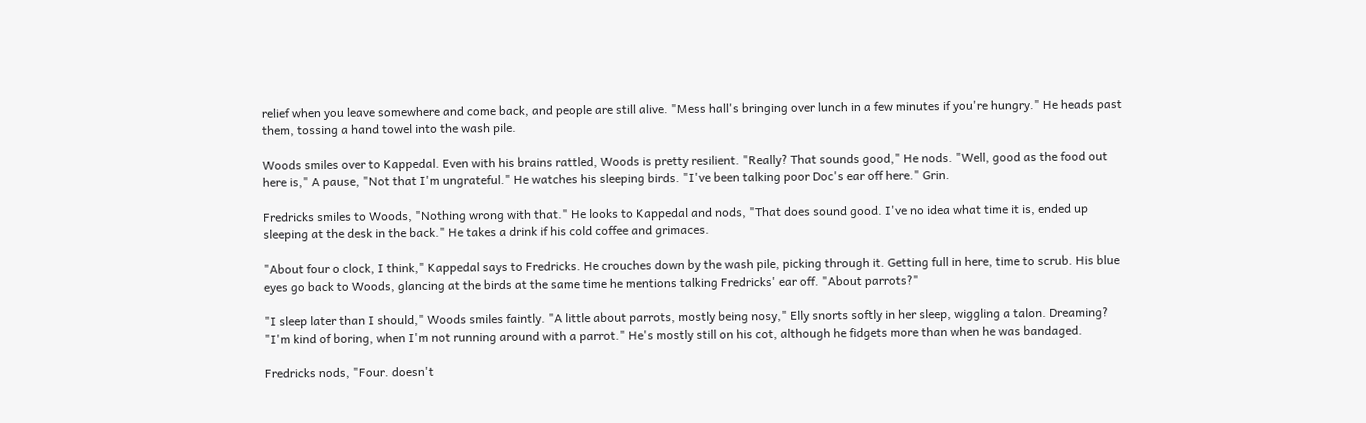relief when you leave somewhere and come back, and people are still alive. "Mess hall's bringing over lunch in a few minutes if you're hungry." He heads past them, tossing a hand towel into the wash pile.

Woods smiles over to Kappedal. Even with his brains rattled, Woods is pretty resilient. "Really? That sounds good," He nods. "Well, good as the food out here is," A pause, "Not that I'm ungrateful." He watches his sleeping birds. "I've been talking poor Doc's ear off here." Grin.

Fredricks smiles to Woods, "Nothing wrong with that." He looks to Kappedal and nods, "That does sound good. I've no idea what time it is, ended up sleeping at the desk in the back." He takes a drink if his cold coffee and grimaces.

"About four o clock, I think," Kappedal says to Fredricks. He crouches down by the wash pile, picking through it. Getting full in here, time to scrub. His blue eyes go back to Woods, glancing at the birds at the same time he mentions talking Fredricks' ear off. "About parrots?"

"I sleep later than I should," Woods smiles faintly. "A little about parrots, mostly being nosy," Elly snorts softly in her sleep, wiggling a talon. Dreaming? "I'm kind of boring, when I'm not running around with a parrot." He's mostly still on his cot, although he fidgets more than when he was bandaged.

Fredricks nods, "Four. doesn't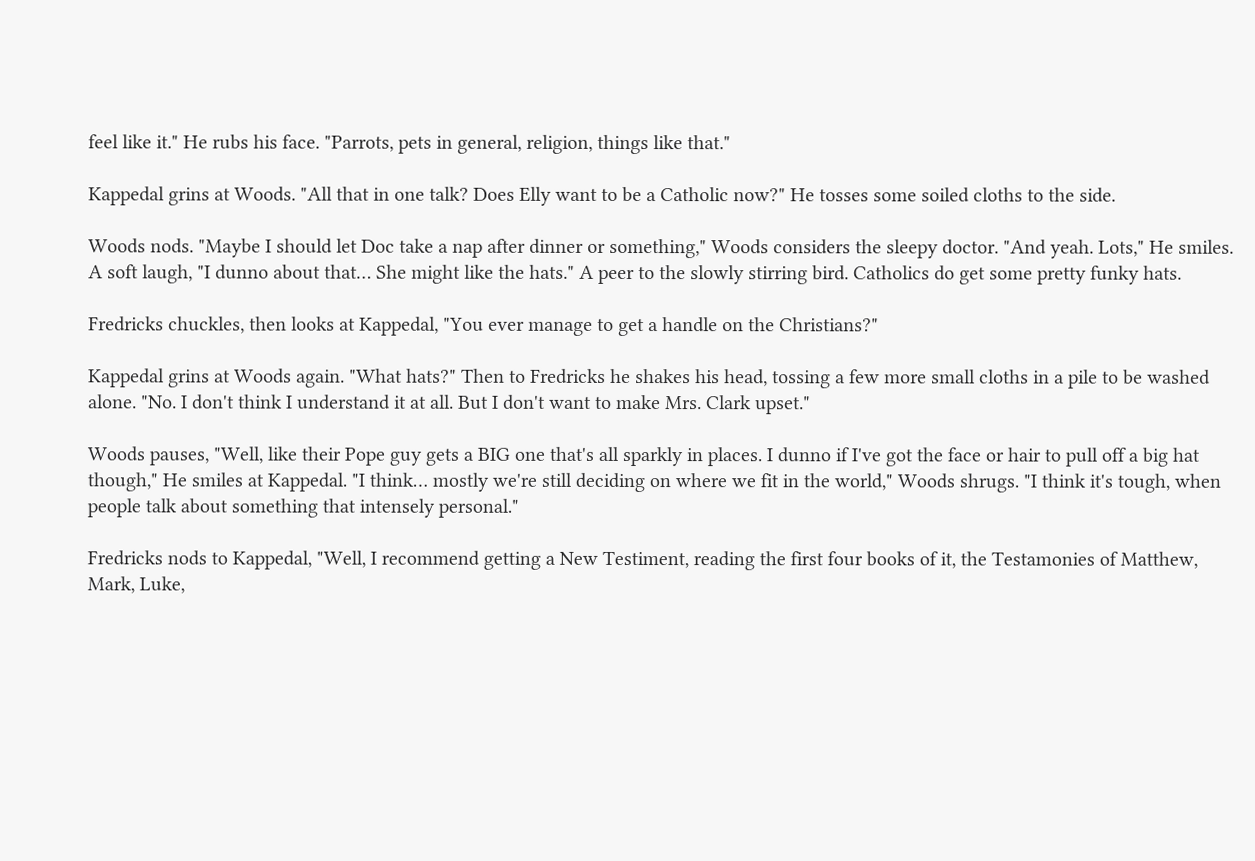feel like it." He rubs his face. "Parrots, pets in general, religion, things like that."

Kappedal grins at Woods. "All that in one talk? Does Elly want to be a Catholic now?" He tosses some soiled cloths to the side.

Woods nods. "Maybe I should let Doc take a nap after dinner or something," Woods considers the sleepy doctor. "And yeah. Lots," He smiles. A soft laugh, "I dunno about that… She might like the hats." A peer to the slowly stirring bird. Catholics do get some pretty funky hats.

Fredricks chuckles, then looks at Kappedal, "You ever manage to get a handle on the Christians?"

Kappedal grins at Woods again. "What hats?" Then to Fredricks he shakes his head, tossing a few more small cloths in a pile to be washed alone. "No. I don't think I understand it at all. But I don't want to make Mrs. Clark upset."

Woods pauses, "Well, like their Pope guy gets a BIG one that's all sparkly in places. I dunno if I've got the face or hair to pull off a big hat though," He smiles at Kappedal. "I think… mostly we're still deciding on where we fit in the world," Woods shrugs. "I think it's tough, when people talk about something that intensely personal."

Fredricks nods to Kappedal, "Well, I recommend getting a New Testiment, reading the first four books of it, the Testamonies of Matthew, Mark, Luke,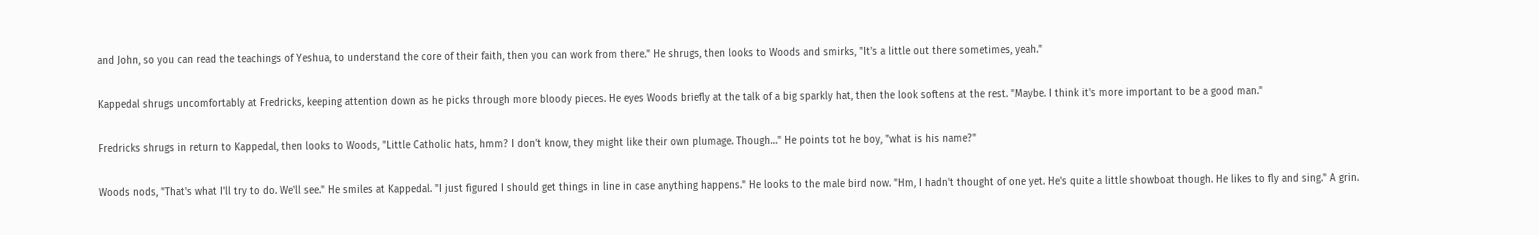and John, so you can read the teachings of Yeshua, to understand the core of their faith, then you can work from there." He shrugs, then looks to Woods and smirks, "It's a little out there sometimes, yeah."

Kappedal shrugs uncomfortably at Fredricks, keeping attention down as he picks through more bloody pieces. He eyes Woods briefly at the talk of a big sparkly hat, then the look softens at the rest. "Maybe. I think it's more important to be a good man."

Fredricks shrugs in return to Kappedal, then looks to Woods, "Little Catholic hats, hmm? I don't know, they might like their own plumage. Though…" He points tot he boy, "what is his name?"

Woods nods, "That's what I'll try to do. We'll see." He smiles at Kappedal. "I just figured I should get things in line in case anything happens." He looks to the male bird now. "Hm, I hadn't thought of one yet. He's quite a little showboat though. He likes to fly and sing." A grin.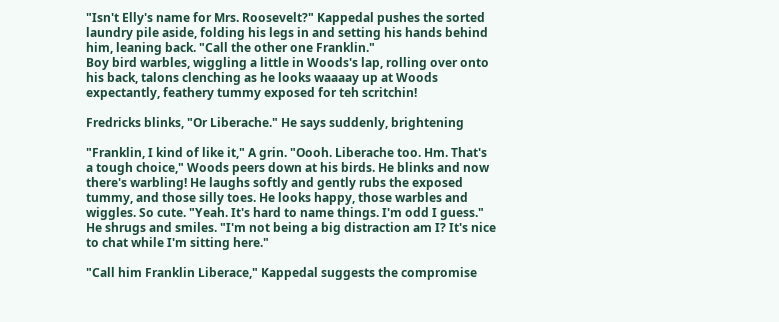"Isn't Elly's name for Mrs. Roosevelt?" Kappedal pushes the sorted laundry pile aside, folding his legs in and setting his hands behind him, leaning back. "Call the other one Franklin."
Boy bird warbles, wiggling a little in Woods's lap, rolling over onto his back, talons clenching as he looks waaaay up at Woods expectantly, feathery tummy exposed for teh scritchin!

Fredricks blinks, "Or Liberache." He says suddenly, brightening

"Franklin, I kind of like it," A grin. "Oooh. Liberache too. Hm. That's a tough choice," Woods peers down at his birds. He blinks and now there's warbling! He laughs softly and gently rubs the exposed tummy, and those silly toes. He looks happy, those warbles and wiggles. So cute. "Yeah. It's hard to name things. I'm odd I guess." He shrugs and smiles. "I'm not being a big distraction am I? It's nice to chat while I'm sitting here."

"Call him Franklin Liberace," Kappedal suggests the compromise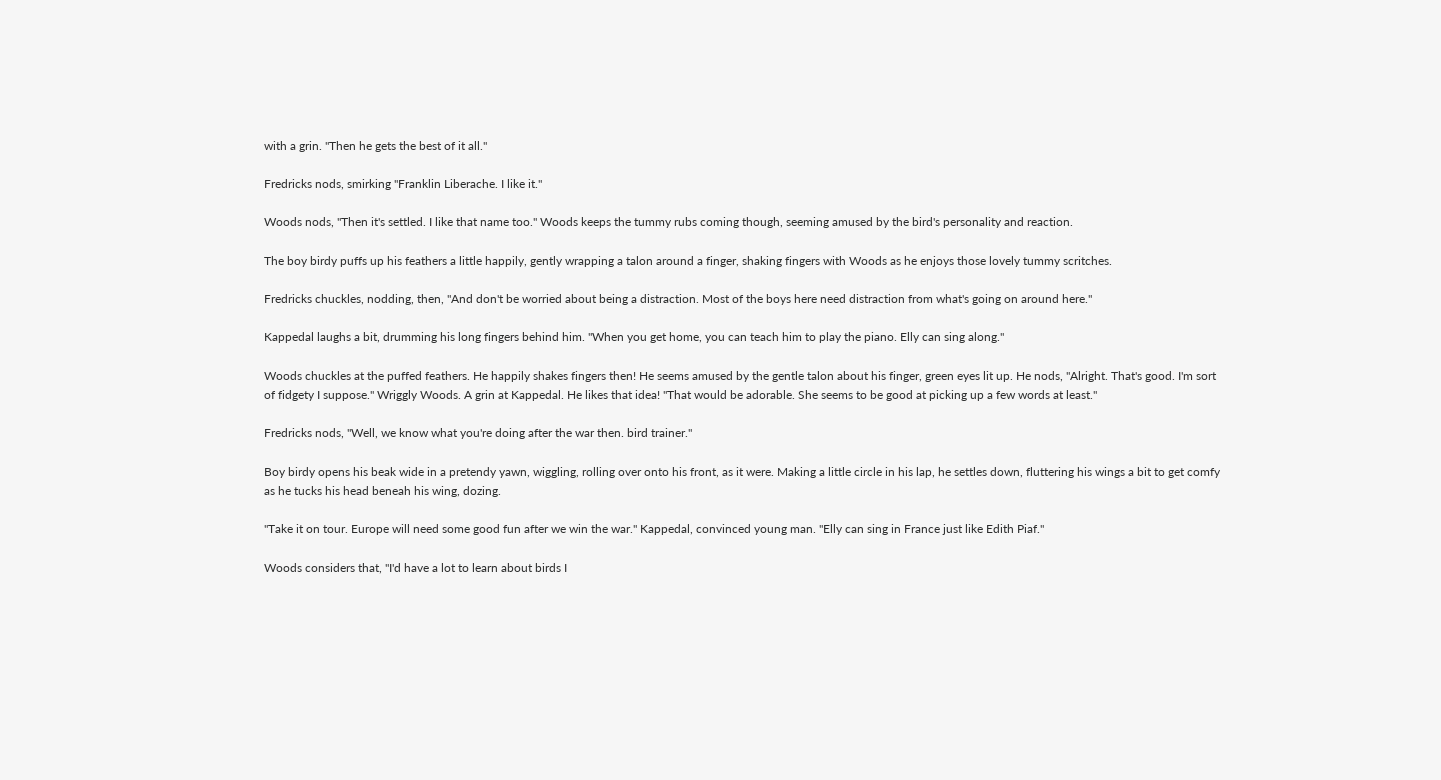with a grin. "Then he gets the best of it all."

Fredricks nods, smirking "Franklin Liberache. I like it."

Woods nods, "Then it's settled. I like that name too." Woods keeps the tummy rubs coming though, seeming amused by the bird's personality and reaction.

The boy birdy puffs up his feathers a little happily, gently wrapping a talon around a finger, shaking fingers with Woods as he enjoys those lovely tummy scritches.

Fredricks chuckles, nodding, then, "And don't be worried about being a distraction. Most of the boys here need distraction from what's going on around here."

Kappedal laughs a bit, drumming his long fingers behind him. "When you get home, you can teach him to play the piano. Elly can sing along."

Woods chuckles at the puffed feathers. He happily shakes fingers then! He seems amused by the gentle talon about his finger, green eyes lit up. He nods, "Alright. That's good. I'm sort of fidgety I suppose." Wriggly Woods. A grin at Kappedal. He likes that idea! "That would be adorable. She seems to be good at picking up a few words at least."

Fredricks nods, "Well, we know what you're doing after the war then. bird trainer."

Boy birdy opens his beak wide in a pretendy yawn, wiggling, rolling over onto his front, as it were. Making a little circle in his lap, he settles down, fluttering his wings a bit to get comfy as he tucks his head beneah his wing, dozing.

"Take it on tour. Europe will need some good fun after we win the war." Kappedal, convinced young man. "Elly can sing in France just like Edith Piaf."

Woods considers that, "I'd have a lot to learn about birds I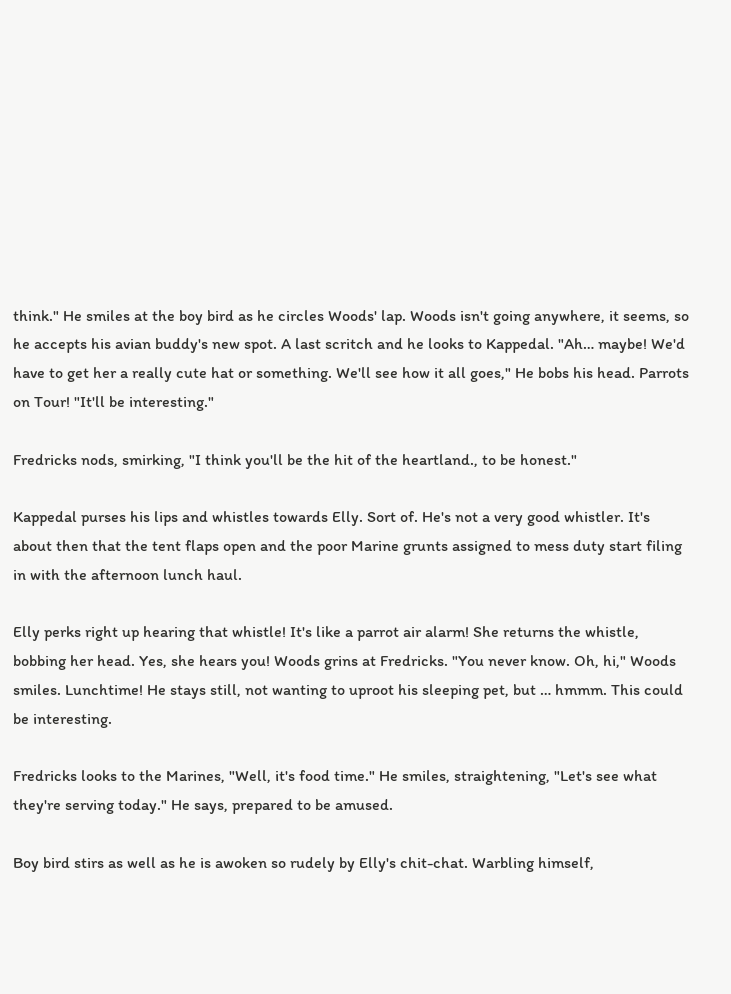think." He smiles at the boy bird as he circles Woods' lap. Woods isn't going anywhere, it seems, so he accepts his avian buddy's new spot. A last scritch and he looks to Kappedal. "Ah… maybe! We'd have to get her a really cute hat or something. We'll see how it all goes," He bobs his head. Parrots on Tour! "It'll be interesting."

Fredricks nods, smirking, "I think you'll be the hit of the heartland., to be honest."

Kappedal purses his lips and whistles towards Elly. Sort of. He's not a very good whistler. It's about then that the tent flaps open and the poor Marine grunts assigned to mess duty start filing in with the afternoon lunch haul.

Elly perks right up hearing that whistle! It's like a parrot air alarm! She returns the whistle, bobbing her head. Yes, she hears you! Woods grins at Fredricks. "You never know. Oh, hi," Woods smiles. Lunchtime! He stays still, not wanting to uproot his sleeping pet, but … hmmm. This could be interesting.

Fredricks looks to the Marines, "Well, it's food time." He smiles, straightening, "Let's see what they're serving today." He says, prepared to be amused.

Boy bird stirs as well as he is awoken so rudely by Elly's chit-chat. Warbling himself,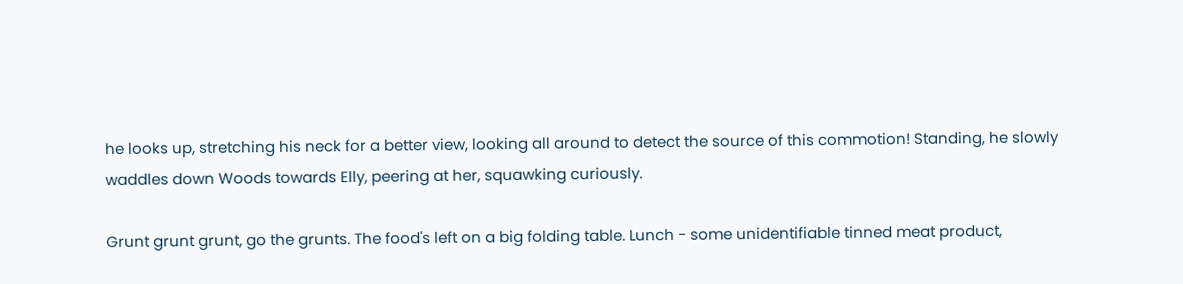he looks up, stretching his neck for a better view, looking all around to detect the source of this commotion! Standing, he slowly waddles down Woods towards Elly, peering at her, squawking curiously.

Grunt grunt grunt, go the grunts. The food's left on a big folding table. Lunch - some unidentifiable tinned meat product,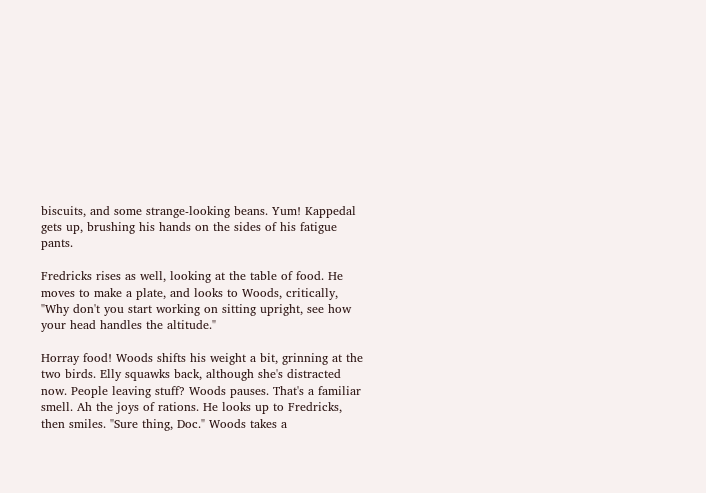biscuits, and some strange-looking beans. Yum! Kappedal gets up, brushing his hands on the sides of his fatigue pants.

Fredricks rises as well, looking at the table of food. He moves to make a plate, and looks to Woods, critically, "Why don't you start working on sitting upright, see how your head handles the altitude."

Horray food! Woods shifts his weight a bit, grinning at the two birds. Elly squawks back, although she's distracted now. People leaving stuff? Woods pauses. That's a familiar smell. Ah the joys of rations. He looks up to Fredricks, then smiles. "Sure thing, Doc." Woods takes a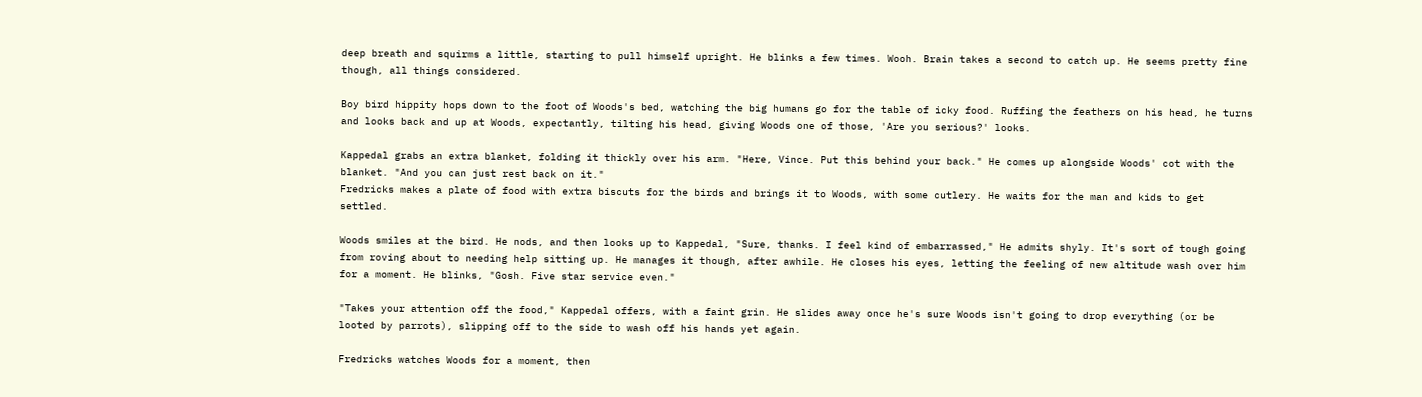deep breath and squirms a little, starting to pull himself upright. He blinks a few times. Wooh. Brain takes a second to catch up. He seems pretty fine though, all things considered.

Boy bird hippity hops down to the foot of Woods's bed, watching the big humans go for the table of icky food. Ruffing the feathers on his head, he turns and looks back and up at Woods, expectantly, tilting his head, giving Woods one of those, 'Are you serious?' looks.

Kappedal grabs an extra blanket, folding it thickly over his arm. "Here, Vince. Put this behind your back." He comes up alongside Woods' cot with the blanket. "And you can just rest back on it."
Fredricks makes a plate of food with extra biscuts for the birds and brings it to Woods, with some cutlery. He waits for the man and kids to get settled.

Woods smiles at the bird. He nods, and then looks up to Kappedal, "Sure, thanks. I feel kind of embarrassed," He admits shyly. It's sort of tough going from roving about to needing help sitting up. He manages it though, after awhile. He closes his eyes, letting the feeling of new altitude wash over him for a moment. He blinks, "Gosh. Five star service even."

"Takes your attention off the food," Kappedal offers, with a faint grin. He slides away once he's sure Woods isn't going to drop everything (or be looted by parrots), slipping off to the side to wash off his hands yet again.

Fredricks watches Woods for a moment, then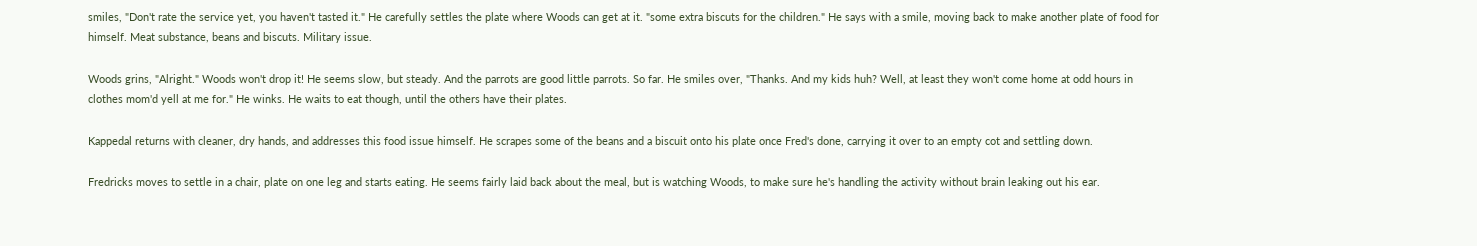smiles, "Don't rate the service yet, you haven't tasted it." He carefully settles the plate where Woods can get at it. "some extra biscuts for the children." He says with a smile, moving back to make another plate of food for himself. Meat substance, beans and biscuts. Military issue.

Woods grins, "Alright." Woods won't drop it! He seems slow, but steady. And the parrots are good little parrots. So far. He smiles over, "Thanks. And my kids huh? Well, at least they won't come home at odd hours in clothes mom'd yell at me for." He winks. He waits to eat though, until the others have their plates.

Kappedal returns with cleaner, dry hands, and addresses this food issue himself. He scrapes some of the beans and a biscuit onto his plate once Fred's done, carrying it over to an empty cot and settling down.

Fredricks moves to settle in a chair, plate on one leg and starts eating. He seems fairly laid back about the meal, but is watching Woods, to make sure he's handling the activity without brain leaking out his ear.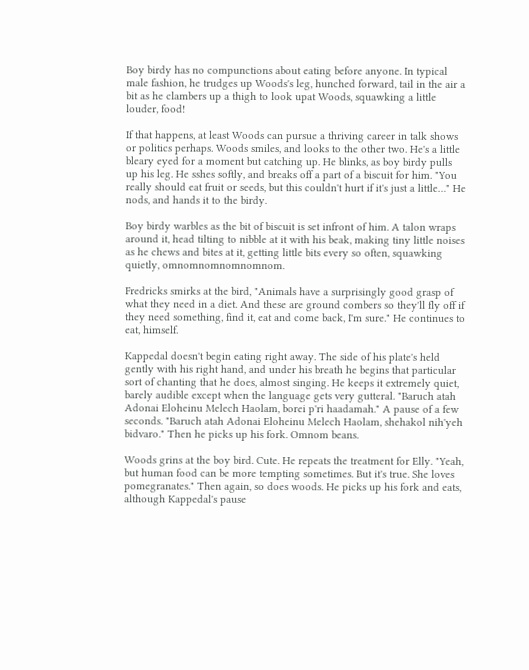Boy birdy has no compunctions about eating before anyone. In typical male fashion, he trudges up Woods's leg, hunched forward, tail in the air a bit as he clambers up a thigh to look upat Woods, squawking a little louder, food!

If that happens, at least Woods can pursue a thriving career in talk shows or politics perhaps. Woods smiles, and looks to the other two. He's a little bleary eyed for a moment but catching up. He blinks, as boy birdy pulls up his leg. He sshes softly, and breaks off a part of a biscuit for him. "You really should eat fruit or seeds, but this couldn't hurt if it's just a little…" He nods, and hands it to the birdy.

Boy birdy warbles as the bit of biscuit is set infront of him. A talon wraps around it, head tilting to nibble at it with his beak, making tiny little noises as he chews and bites at it, getting little bits every so often, squawking quietly, omnomnomnomnomnom.

Fredricks smirks at the bird, "Animals have a surprisingly good grasp of what they need in a diet. And these are ground combers so they'll fly off if they need something, find it, eat and come back, I'm sure." He continues to eat, himself.

Kappedal doesn't begin eating right away. The side of his plate's held gently with his right hand, and under his breath he begins that particular sort of chanting that he does, almost singing. He keeps it extremely quiet, barely audible except when the language gets very gutteral. "Baruch atah Adonai Eloheinu Melech Haolam, borei p'ri haadamah." A pause of a few seconds. "Baruch atah Adonai Eloheinu Melech Haolam, shehakol nih'yeh bidvaro." Then he picks up his fork. Omnom beans.

Woods grins at the boy bird. Cute. He repeats the treatment for Elly. "Yeah, but human food can be more tempting sometimes. But it's true. She loves pomegranates." Then again, so does woods. He picks up his fork and eats, although Kappedal's pause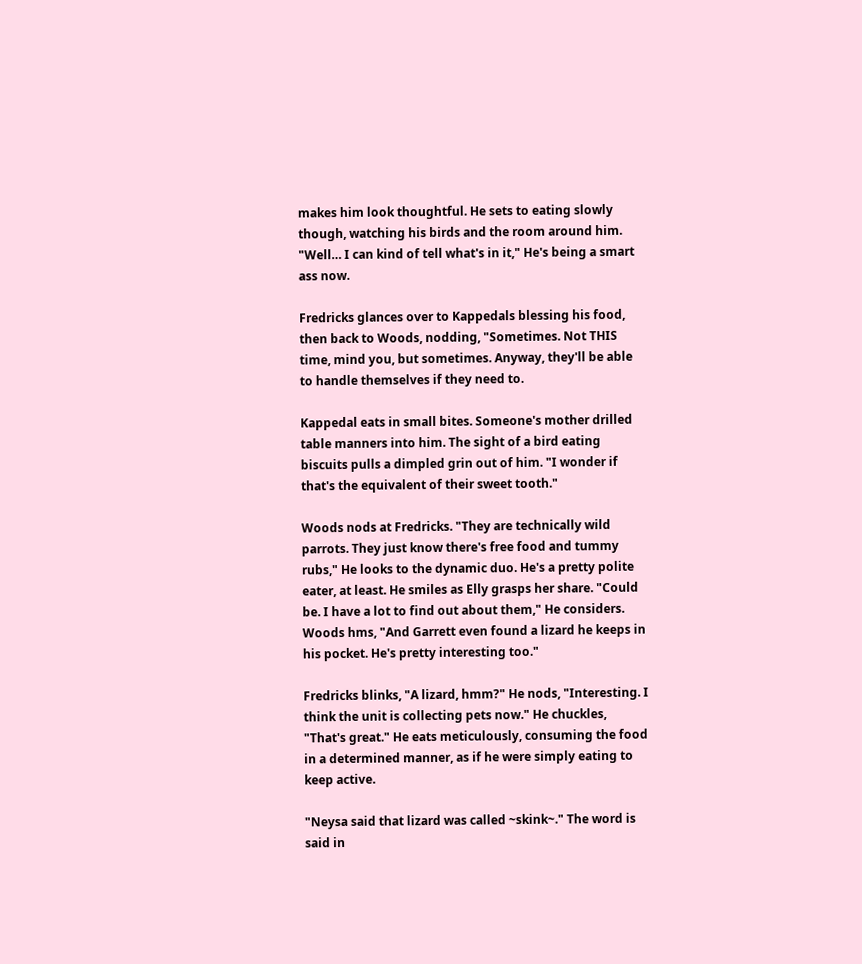makes him look thoughtful. He sets to eating slowly though, watching his birds and the room around him. "Well… I can kind of tell what's in it," He's being a smart ass now.

Fredricks glances over to Kappedals blessing his food, then back to Woods, nodding, "Sometimes. Not THIS time, mind you, but sometimes. Anyway, they'll be able to handle themselves if they need to.

Kappedal eats in small bites. Someone's mother drilled table manners into him. The sight of a bird eating biscuits pulls a dimpled grin out of him. "I wonder if that's the equivalent of their sweet tooth."

Woods nods at Fredricks. "They are technically wild parrots. They just know there's free food and tummy rubs," He looks to the dynamic duo. He's a pretty polite eater, at least. He smiles as Elly grasps her share. "Could be. I have a lot to find out about them," He considers. Woods hms, "And Garrett even found a lizard he keeps in his pocket. He's pretty interesting too."

Fredricks blinks, "A lizard, hmm?" He nods, "Interesting. I think the unit is collecting pets now." He chuckles, "That's great." He eats meticulously, consuming the food in a determined manner, as if he were simply eating to keep active.

"Neysa said that lizard was called ~skink~." The word is said in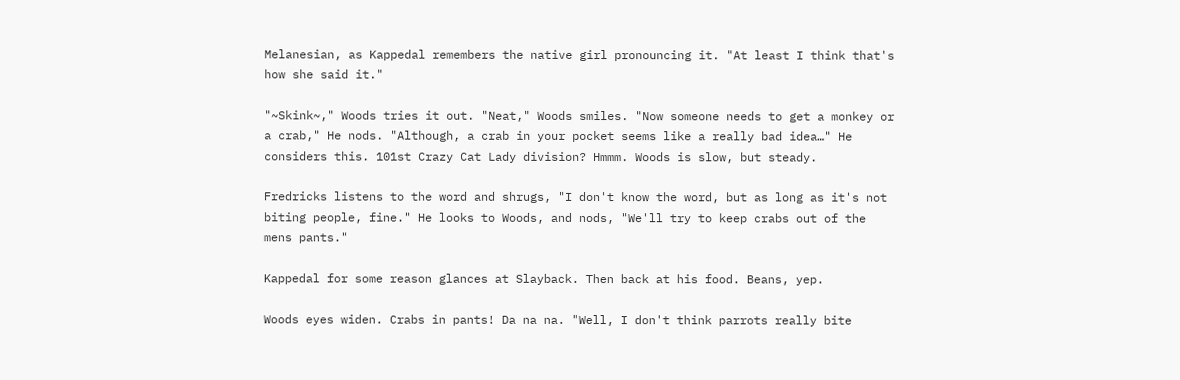Melanesian, as Kappedal remembers the native girl pronouncing it. "At least I think that's how she said it."

"~Skink~," Woods tries it out. "Neat," Woods smiles. "Now someone needs to get a monkey or a crab," He nods. "Although, a crab in your pocket seems like a really bad idea…" He considers this. 101st Crazy Cat Lady division? Hmmm. Woods is slow, but steady.

Fredricks listens to the word and shrugs, "I don't know the word, but as long as it's not biting people, fine." He looks to Woods, and nods, "We'll try to keep crabs out of the mens pants."

Kappedal for some reason glances at Slayback. Then back at his food. Beans, yep.

Woods eyes widen. Crabs in pants! Da na na. "Well, I don't think parrots really bite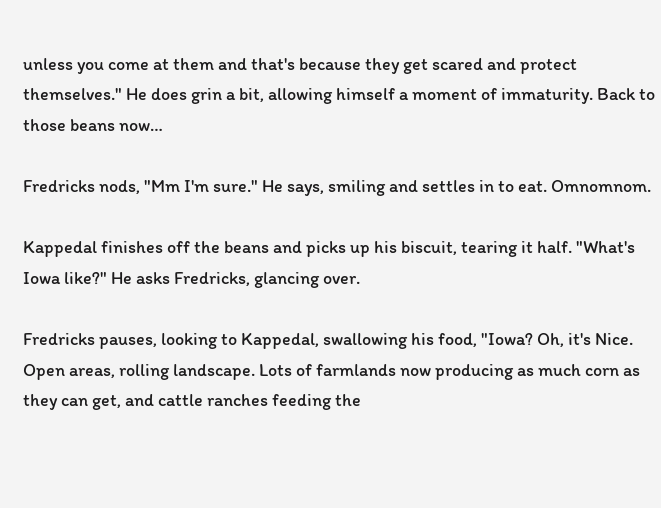unless you come at them and that's because they get scared and protect themselves." He does grin a bit, allowing himself a moment of immaturity. Back to those beans now…

Fredricks nods, "Mm I'm sure." He says, smiling and settles in to eat. Omnomnom.

Kappedal finishes off the beans and picks up his biscuit, tearing it half. "What's Iowa like?" He asks Fredricks, glancing over.

Fredricks pauses, looking to Kappedal, swallowing his food, "Iowa? Oh, it's Nice. Open areas, rolling landscape. Lots of farmlands now producing as much corn as they can get, and cattle ranches feeding the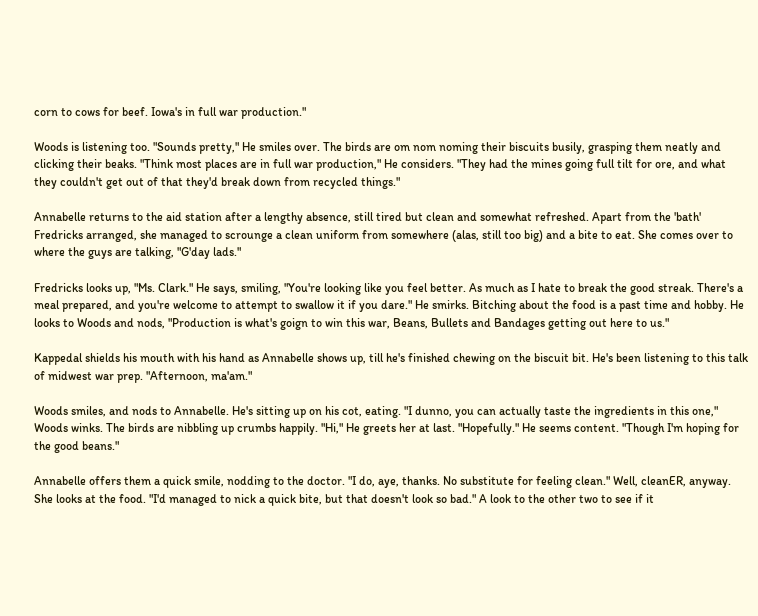corn to cows for beef. Iowa's in full war production."

Woods is listening too. "Sounds pretty," He smiles over. The birds are om nom noming their biscuits busily, grasping them neatly and clicking their beaks. "Think most places are in full war production," He considers. "They had the mines going full tilt for ore, and what they couldn't get out of that they'd break down from recycled things."

Annabelle returns to the aid station after a lengthy absence, still tired but clean and somewhat refreshed. Apart from the 'bath' Fredricks arranged, she managed to scrounge a clean uniform from somewhere (alas, still too big) and a bite to eat. She comes over to where the guys are talking, "G'day lads."

Fredricks looks up, "Ms. Clark." He says, smiling, "You're looking like you feel better. As much as I hate to break the good streak. There's a meal prepared, and you're welcome to attempt to swallow it if you dare." He smirks. Bitching about the food is a past time and hobby. He looks to Woods and nods, "Production is what's goign to win this war, Beans, Bullets and Bandages getting out here to us."

Kappedal shields his mouth with his hand as Annabelle shows up, till he's finished chewing on the biscuit bit. He's been listening to this talk of midwest war prep. "Afternoon, ma'am."

Woods smiles, and nods to Annabelle. He's sitting up on his cot, eating. "I dunno, you can actually taste the ingredients in this one," Woods winks. The birds are nibbling up crumbs happily. "Hi," He greets her at last. "Hopefully." He seems content. "Though I'm hoping for the good beans."

Annabelle offers them a quick smile, nodding to the doctor. "I do, aye, thanks. No substitute for feeling clean." Well, cleanER, anyway. She looks at the food. "I'd managed to nick a quick bite, but that doesn't look so bad." A look to the other two to see if it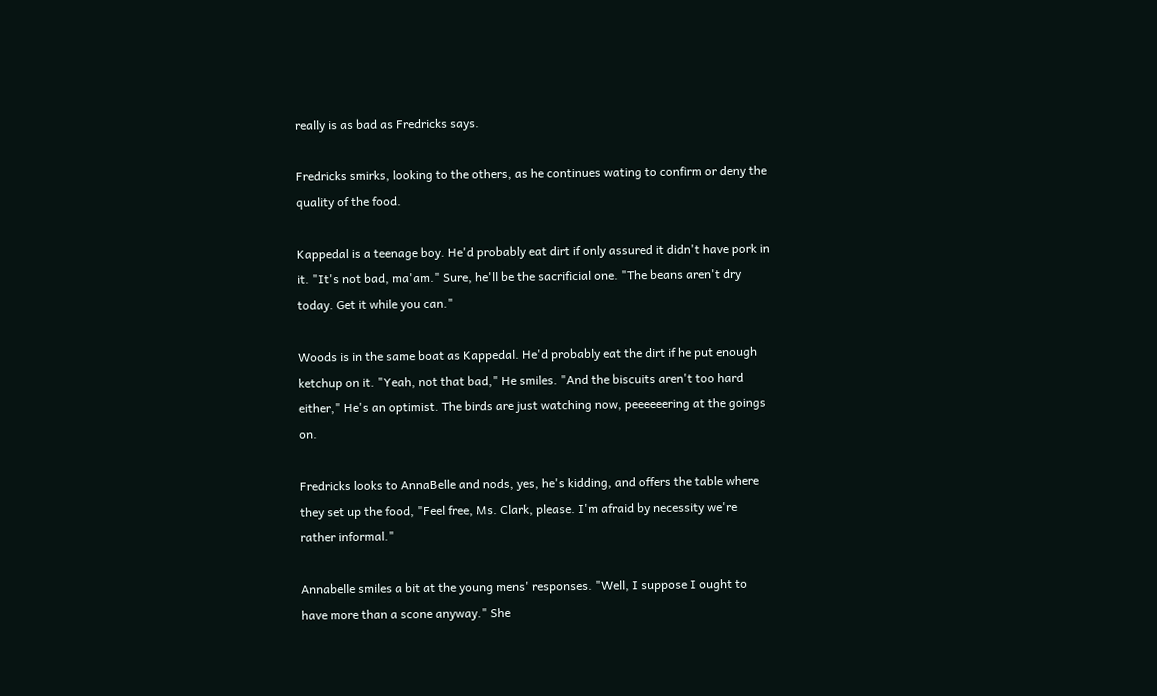really is as bad as Fredricks says.

Fredricks smirks, looking to the others, as he continues wating to confirm or deny the quality of the food.

Kappedal is a teenage boy. He'd probably eat dirt if only assured it didn't have pork in it. "It's not bad, ma'am." Sure, he'll be the sacrificial one. "The beans aren't dry today. Get it while you can."

Woods is in the same boat as Kappedal. He'd probably eat the dirt if he put enough ketchup on it. "Yeah, not that bad," He smiles. "And the biscuits aren't too hard either," He's an optimist. The birds are just watching now, peeeeeering at the goings on.

Fredricks looks to AnnaBelle and nods, yes, he's kidding, and offers the table where they set up the food, "Feel free, Ms. Clark, please. I'm afraid by necessity we're rather informal."

Annabelle smiles a bit at the young mens' responses. "Well, I suppose I ought to have more than a scone anyway." She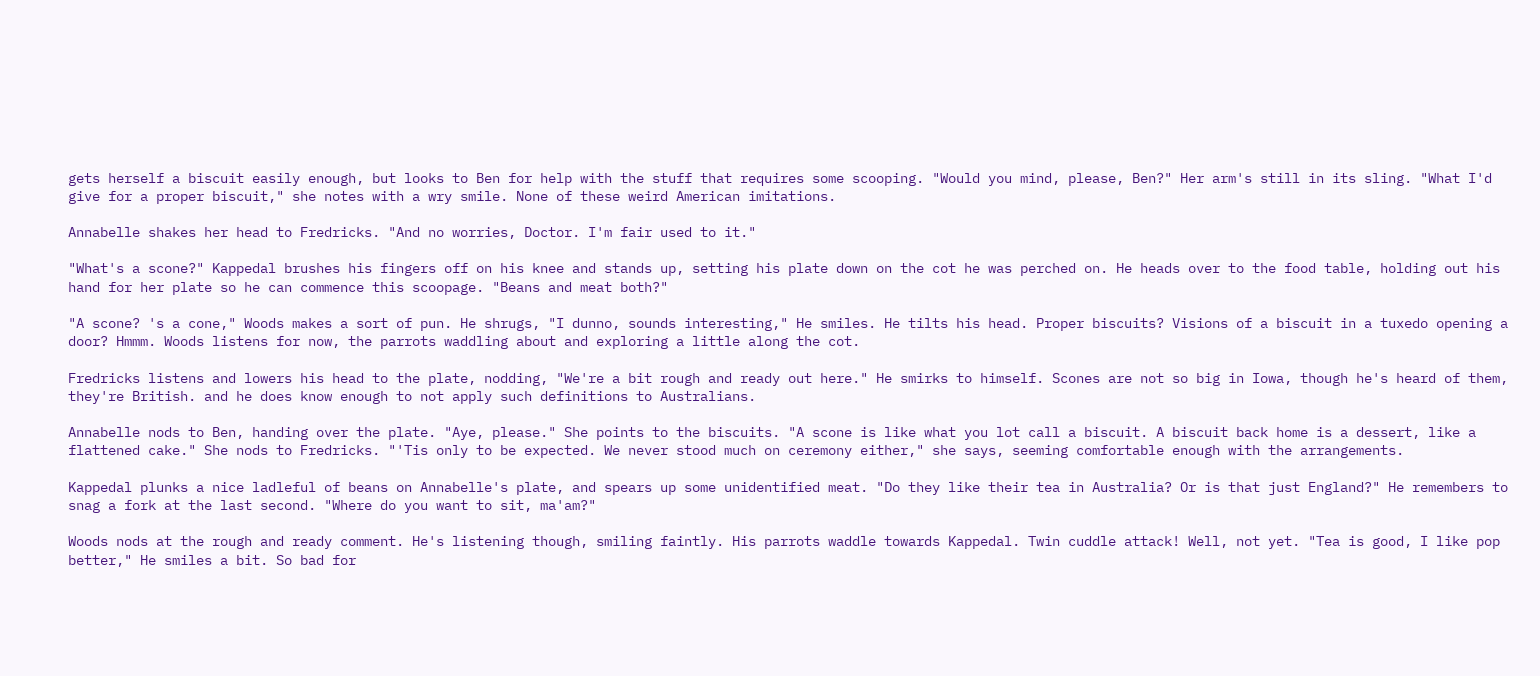gets herself a biscuit easily enough, but looks to Ben for help with the stuff that requires some scooping. "Would you mind, please, Ben?" Her arm's still in its sling. "What I'd give for a proper biscuit," she notes with a wry smile. None of these weird American imitations.

Annabelle shakes her head to Fredricks. "And no worries, Doctor. I'm fair used to it."

"What's a scone?" Kappedal brushes his fingers off on his knee and stands up, setting his plate down on the cot he was perched on. He heads over to the food table, holding out his hand for her plate so he can commence this scoopage. "Beans and meat both?"

"A scone? 's a cone," Woods makes a sort of pun. He shrugs, "I dunno, sounds interesting," He smiles. He tilts his head. Proper biscuits? Visions of a biscuit in a tuxedo opening a door? Hmmm. Woods listens for now, the parrots waddling about and exploring a little along the cot.

Fredricks listens and lowers his head to the plate, nodding, "We're a bit rough and ready out here." He smirks to himself. Scones are not so big in Iowa, though he's heard of them, they're British. and he does know enough to not apply such definitions to Australians.

Annabelle nods to Ben, handing over the plate. "Aye, please." She points to the biscuits. "A scone is like what you lot call a biscuit. A biscuit back home is a dessert, like a flattened cake." She nods to Fredricks. "'Tis only to be expected. We never stood much on ceremony either," she says, seeming comfortable enough with the arrangements.

Kappedal plunks a nice ladleful of beans on Annabelle's plate, and spears up some unidentified meat. "Do they like their tea in Australia? Or is that just England?" He remembers to snag a fork at the last second. "Where do you want to sit, ma'am?"

Woods nods at the rough and ready comment. He's listening though, smiling faintly. His parrots waddle towards Kappedal. Twin cuddle attack! Well, not yet. "Tea is good, I like pop better," He smiles a bit. So bad for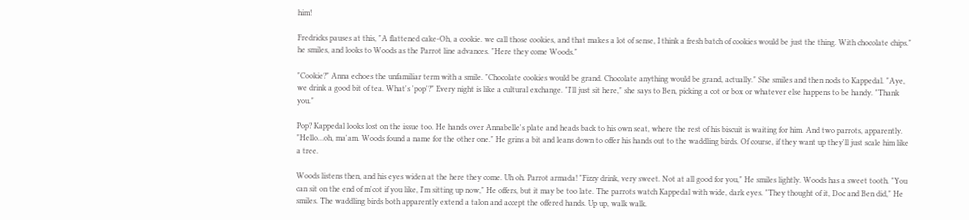him!

Fredricks pauses at this, "A flattened cake-Oh, a cookie. we call those cookies, and that makes a lot of sense, I think a fresh batch of cookies would be just the thing. With chocolate chips." he smiles, and looks to Woods as the Parrot line advances. "Here they come Woods."

"Cookie?" Anna echoes the unfamiliar term with a smile. "Chocolate cookies would be grand. Chocolate anything would be grand, actually." She smiles and then nods to Kappedal. "Aye, we drink a good bit of tea. What's 'pop'?" Every night is like a cultural exchange. "I'll just sit here," she says to Ben, picking a cot or box or whatever else happens to be handy. "Thank you."

Pop? Kappedal looks lost on the issue too. He hands over Annabelle's plate and heads back to his own seat, where the rest of his biscuit is waiting for him. And two parrots, apparently. "Hello…oh, ma'am. Woods found a name for the other one." He grins a bit and leans down to offer his hands out to the waddling birds. Of course, if they want up they'll just scale him like a tree.

Woods listens then, and his eyes widen at the here they come. Uh oh. Parrot armada! "Fizzy drink, very sweet. Not at all good for you," He smiles lightly. Woods has a sweet tooth. "You can sit on the end of m'cot if you like, I'm sitting up now," He offers, but it may be too late. The parrots watch Kappedal with wide, dark eyes. "They thought of it, Doc and Ben did," He smiles. The waddling birds both apparently extend a talon and accept the offered hands. Up up, walk walk.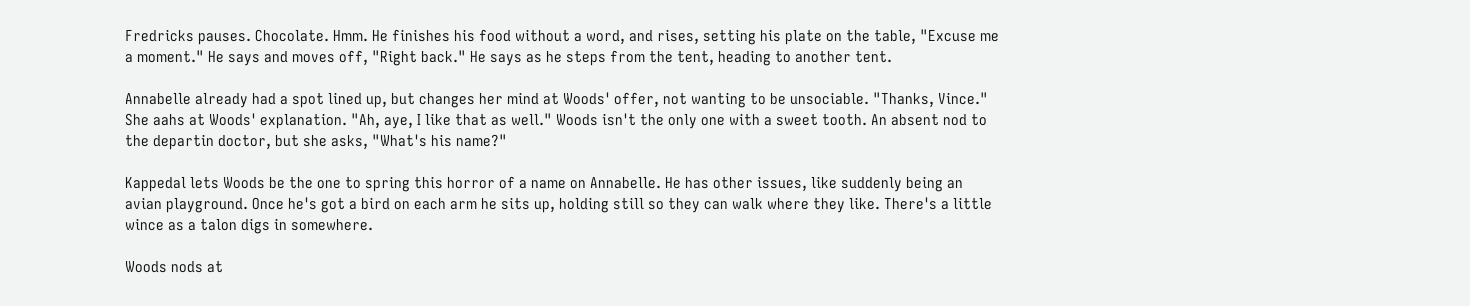Fredricks pauses. Chocolate. Hmm. He finishes his food without a word, and rises, setting his plate on the table, "Excuse me a moment." He says and moves off, "Right back." He says as he steps from the tent, heading to another tent.

Annabelle already had a spot lined up, but changes her mind at Woods' offer, not wanting to be unsociable. "Thanks, Vince." She aahs at Woods' explanation. "Ah, aye, I like that as well." Woods isn't the only one with a sweet tooth. An absent nod to the departin doctor, but she asks, "What's his name?"

Kappedal lets Woods be the one to spring this horror of a name on Annabelle. He has other issues, like suddenly being an avian playground. Once he's got a bird on each arm he sits up, holding still so they can walk where they like. There's a little wince as a talon digs in somewhere.

Woods nods at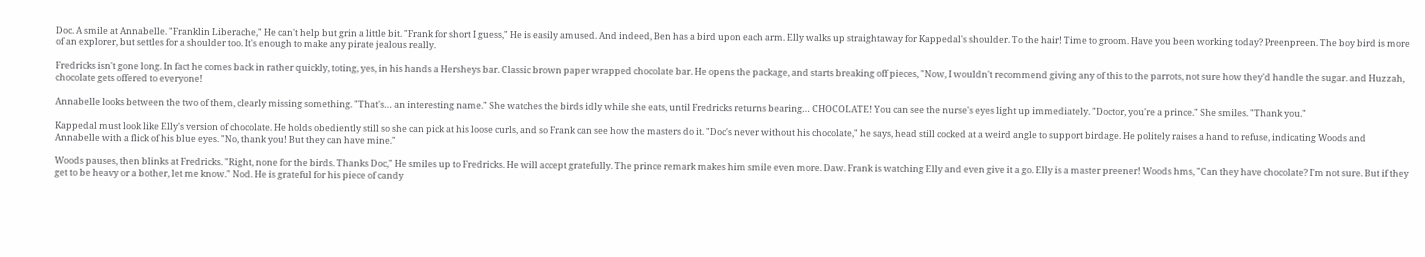Doc. A smile at Annabelle. "Franklin Liberache," He can't help but grin a little bit. "Frank for short I guess," He is easily amused. And indeed, Ben has a bird upon each arm. Elly walks up straightaway for Kappedal's shoulder. To the hair! Time to groom. Have you been working today? Preenpreen. The boy bird is more of an explorer, but settles for a shoulder too. It's enough to make any pirate jealous really.

Fredricks isn't gone long. In fact he comes back in rather quickly, toting, yes, in his hands a Hersheys bar. Classic brown paper wrapped chocolate bar. He opens the package, and starts breaking off pieces, "Now, I wouldn't recommend giving any of this to the parrots, not sure how they'd handle the sugar. and Huzzah, chocolate gets offered to everyone!

Annabelle looks between the two of them, clearly missing something. "That's… an interesting name." She watches the birds idly while she eats, until Fredricks returns bearing… CHOCOLATE! You can see the nurse's eyes light up immediately. "Doctor, you're a prince." She smiles. "Thank you."

Kappedal must look like Elly's version of chocolate. He holds obediently still so she can pick at his loose curls, and so Frank can see how the masters do it. "Doc's never without his chocolate," he says, head still cocked at a weird angle to support birdage. He politely raises a hand to refuse, indicating Woods and Annabelle with a flick of his blue eyes. "No, thank you! But they can have mine."

Woods pauses, then blinks at Fredricks. "Right, none for the birds. Thanks Doc," He smiles up to Fredricks. He will accept gratefully. The prince remark makes him smile even more. Daw. Frank is watching Elly and even give it a go. Elly is a master preener! Woods hms, "Can they have chocolate? I'm not sure. But if they get to be heavy or a bother, let me know." Nod. He is grateful for his piece of candy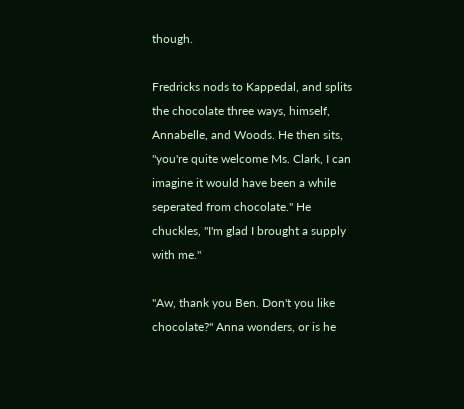though.

Fredricks nods to Kappedal, and splits the chocolate three ways, himself, Annabelle, and Woods. He then sits, "you're quite welcome Ms. Clark, I can imagine it would have been a while seperated from chocolate." He chuckles, "I'm glad I brought a supply with me."

"Aw, thank you Ben. Don't you like chocolate?" Anna wonders, or is he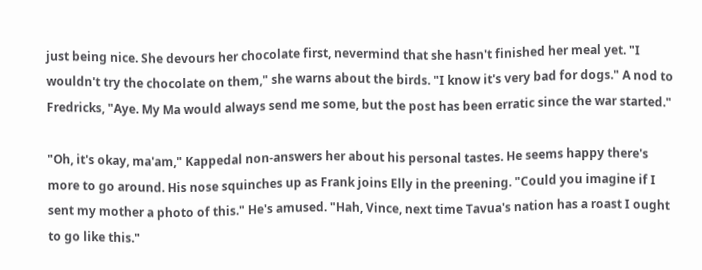just being nice. She devours her chocolate first, nevermind that she hasn't finished her meal yet. "I wouldn't try the chocolate on them," she warns about the birds. "I know it's very bad for dogs." A nod to Fredricks, "Aye. My Ma would always send me some, but the post has been erratic since the war started."

"Oh, it's okay, ma'am," Kappedal non-answers her about his personal tastes. He seems happy there's more to go around. His nose squinches up as Frank joins Elly in the preening. "Could you imagine if I sent my mother a photo of this." He's amused. "Hah, Vince, next time Tavua's nation has a roast I ought to go like this."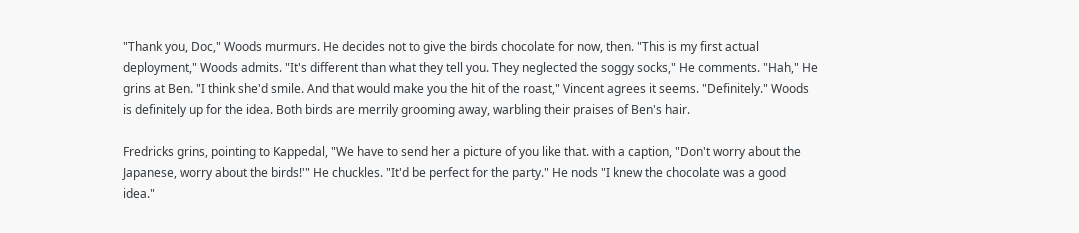"Thank you, Doc," Woods murmurs. He decides not to give the birds chocolate for now, then. "This is my first actual deployment," Woods admits. "It's different than what they tell you. They neglected the soggy socks," He comments. "Hah," He grins at Ben. "I think she'd smile. And that would make you the hit of the roast," Vincent agrees it seems. "Definitely." Woods is definitely up for the idea. Both birds are merrily grooming away, warbling their praises of Ben's hair.

Fredricks grins, pointing to Kappedal, "We have to send her a picture of you like that. with a caption, "Don't worry about the Japanese, worry about the birds!'" He chuckles. "It'd be perfect for the party." He nods "I knew the chocolate was a good idea."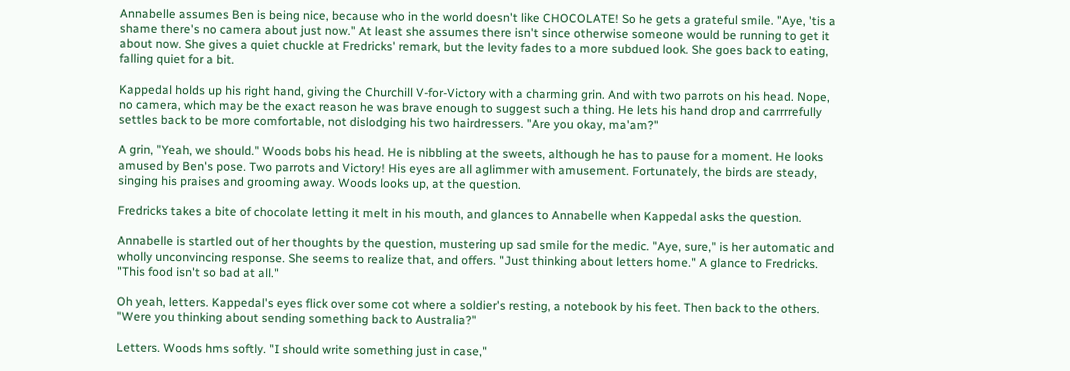Annabelle assumes Ben is being nice, because who in the world doesn't like CHOCOLATE! So he gets a grateful smile. "Aye, 'tis a shame there's no camera about just now." At least she assumes there isn't since otherwise someone would be running to get it about now. She gives a quiet chuckle at Fredricks' remark, but the levity fades to a more subdued look. She goes back to eating, falling quiet for a bit.

Kappedal holds up his right hand, giving the Churchill V-for-Victory with a charming grin. And with two parrots on his head. Nope, no camera, which may be the exact reason he was brave enough to suggest such a thing. He lets his hand drop and carrrrefully settles back to be more comfortable, not dislodging his two hairdressers. "Are you okay, ma'am?"

A grin, "Yeah, we should." Woods bobs his head. He is nibbling at the sweets, although he has to pause for a moment. He looks amused by Ben's pose. Two parrots and Victory! His eyes are all aglimmer with amusement. Fortunately, the birds are steady, singing his praises and grooming away. Woods looks up, at the question.

Fredricks takes a bite of chocolate letting it melt in his mouth, and glances to Annabelle when Kappedal asks the question.

Annabelle is startled out of her thoughts by the question, mustering up sad smile for the medic. "Aye, sure," is her automatic and wholly unconvincing response. She seems to realize that, and offers. "Just thinking about letters home." A glance to Fredricks. "This food isn't so bad at all."

Oh yeah, letters. Kappedal's eyes flick over some cot where a soldier's resting, a notebook by his feet. Then back to the others. "Were you thinking about sending something back to Australia?"

Letters. Woods hms softly. "I should write something just in case,"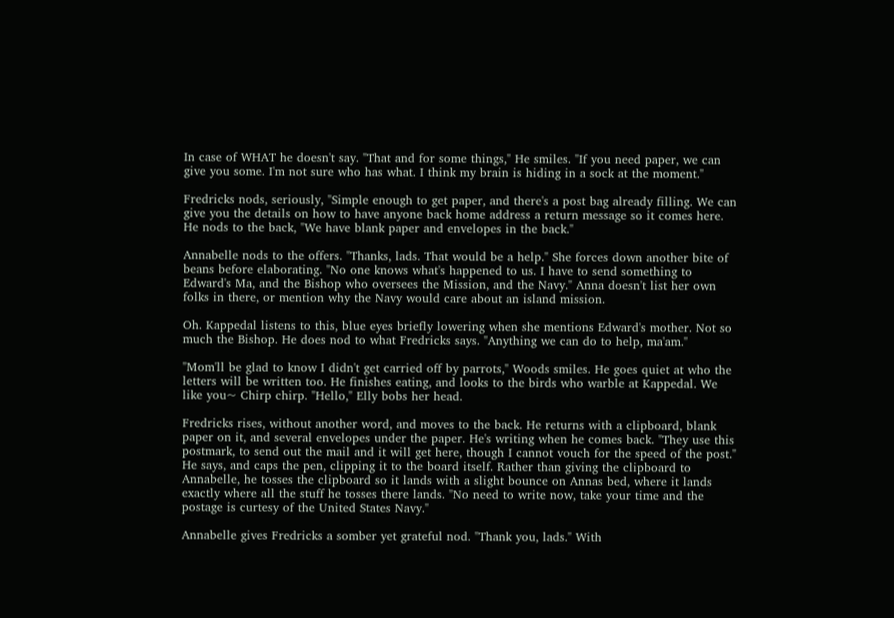In case of WHAT he doesn't say. "That and for some things," He smiles. "If you need paper, we can give you some. I'm not sure who has what. I think my brain is hiding in a sock at the moment."

Fredricks nods, seriously, "Simple enough to get paper, and there's a post bag already filling. We can give you the details on how to have anyone back home address a return message so it comes here. He nods to the back, "We have blank paper and envelopes in the back."

Annabelle nods to the offers. "Thanks, lads. That would be a help." She forces down another bite of beans before elaborating. "No one knows what's happened to us. I have to send something to Edward's Ma, and the Bishop who oversees the Mission, and the Navy." Anna doesn't list her own folks in there, or mention why the Navy would care about an island mission.

Oh. Kappedal listens to this, blue eyes briefly lowering when she mentions Edward's mother. Not so much the Bishop. He does nod to what Fredricks says. "Anything we can do to help, ma'am."

"Mom'll be glad to know I didn't get carried off by parrots," Woods smiles. He goes quiet at who the letters will be written too. He finishes eating, and looks to the birds who warble at Kappedal. We like you~ Chirp chirp. "Hello," Elly bobs her head.

Fredricks rises, without another word, and moves to the back. He returns with a clipboard, blank paper on it, and several envelopes under the paper. He's writing when he comes back. "They use this postmark, to send out the mail and it will get here, though I cannot vouch for the speed of the post." He says, and caps the pen, clipping it to the board itself. Rather than giving the clipboard to Annabelle, he tosses the clipboard so it lands with a slight bounce on Annas bed, where it lands exactly where all the stuff he tosses there lands. "No need to write now, take your time and the postage is curtesy of the United States Navy."

Annabelle gives Fredricks a somber yet grateful nod. "Thank you, lads." With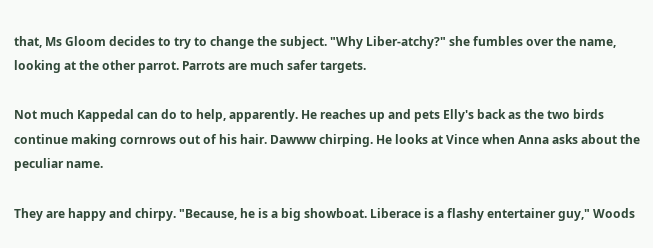that, Ms Gloom decides to try to change the subject. "Why Liber-atchy?" she fumbles over the name, looking at the other parrot. Parrots are much safer targets.

Not much Kappedal can do to help, apparently. He reaches up and pets Elly's back as the two birds continue making cornrows out of his hair. Dawww chirping. He looks at Vince when Anna asks about the peculiar name.

They are happy and chirpy. "Because, he is a big showboat. Liberace is a flashy entertainer guy," Woods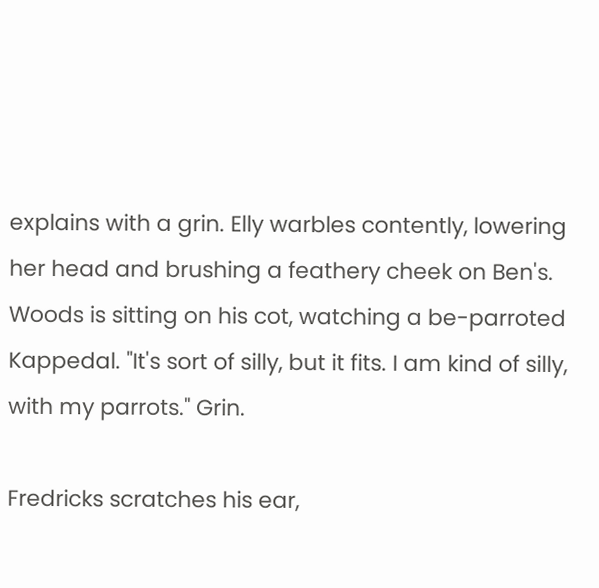explains with a grin. Elly warbles contently, lowering her head and brushing a feathery cheek on Ben's. Woods is sitting on his cot, watching a be-parroted Kappedal. "It's sort of silly, but it fits. I am kind of silly, with my parrots." Grin.

Fredricks scratches his ear,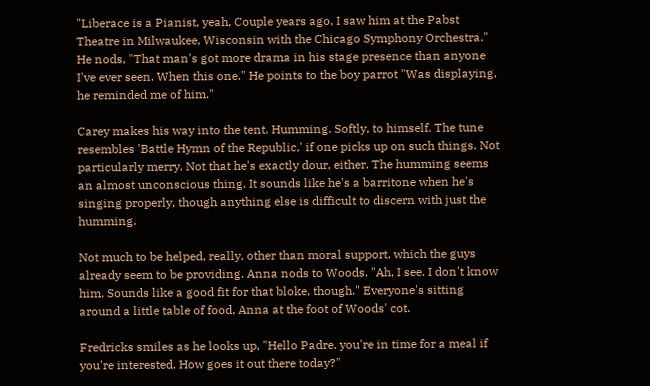"Liberace is a Pianist, yeah, Couple years ago, I saw him at the Pabst Theatre in Milwaukee, Wisconsin with the Chicago Symphony Orchestra." He nods, "That man's got more drama in his stage presence than anyone I've ever seen. When this one." He points to the boy parrot "Was displaying, he reminded me of him."

Carey makes his way into the tent. Humming. Softly, to himself. The tune resembles 'Battle Hymn of the Republic,' if one picks up on such things. Not particularly merry. Not that he's exactly dour, either. The humming seems an almost unconscious thing. It sounds like he's a barritone when he's singing properly, though anything else is difficult to discern with just the humming.

Not much to be helped, really, other than moral support, which the guys already seem to be providing. Anna nods to Woods. "Ah, I see. I don't know him. Sounds like a good fit for that bloke, though." Everyone's sitting around a little table of food, Anna at the foot of Woods' cot.

Fredricks smiles as he looks up, "Hello Padre. you're in time for a meal if you're interested. How goes it out there today?"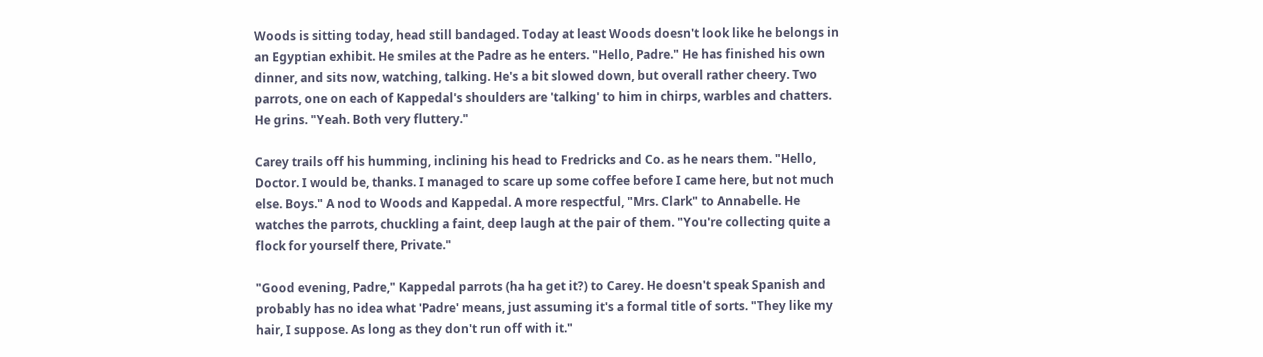Woods is sitting today, head still bandaged. Today at least Woods doesn't look like he belongs in an Egyptian exhibit. He smiles at the Padre as he enters. "Hello, Padre." He has finished his own dinner, and sits now, watching, talking. He's a bit slowed down, but overall rather cheery. Two parrots, one on each of Kappedal's shoulders are 'talking' to him in chirps, warbles and chatters. He grins. "Yeah. Both very fluttery."

Carey trails off his humming, inclining his head to Fredricks and Co. as he nears them. "Hello, Doctor. I would be, thanks. I managed to scare up some coffee before I came here, but not much else. Boys." A nod to Woods and Kappedal. A more respectful, "Mrs. Clark" to Annabelle. He watches the parrots, chuckling a faint, deep laugh at the pair of them. "You're collecting quite a flock for yourself there, Private."

"Good evening, Padre," Kappedal parrots (ha ha get it?) to Carey. He doesn't speak Spanish and probably has no idea what 'Padre' means, just assuming it's a formal title of sorts. "They like my hair, I suppose. As long as they don't run off with it."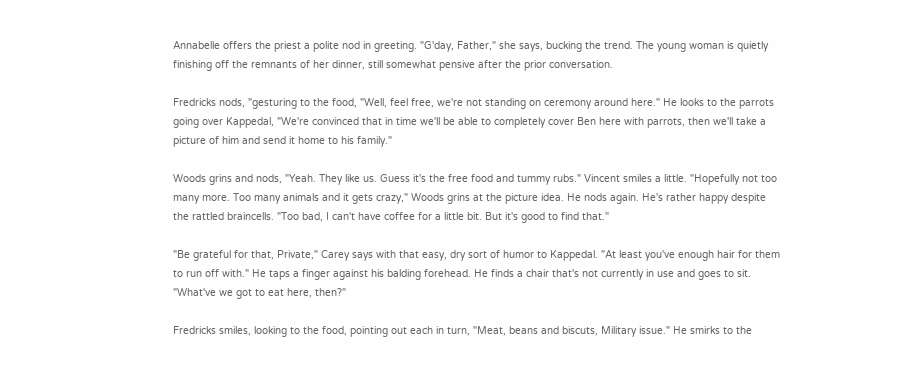Annabelle offers the priest a polite nod in greeting. "G'day, Father," she says, bucking the trend. The young woman is quietly finishing off the remnants of her dinner, still somewhat pensive after the prior conversation.

Fredricks nods, "gesturing to the food, "Well, feel free, we're not standing on ceremony around here." He looks to the parrots going over Kappedal, "We're convinced that in time we'll be able to completely cover Ben here with parrots, then we'll take a picture of him and send it home to his family."

Woods grins and nods, "Yeah. They like us. Guess it's the free food and tummy rubs." Vincent smiles a little. "Hopefully not too many more. Too many animals and it gets crazy," Woods grins at the picture idea. He nods again. He's rather happy despite the rattled braincells. "Too bad, I can't have coffee for a little bit. But it's good to find that."

"Be grateful for that, Private," Carey says with that easy, dry sort of humor to Kappedal. "At least you've enough hair for them to run off with." He taps a finger against his balding forehead. He finds a chair that's not currently in use and goes to sit. "What've we got to eat here, then?"

Fredricks smiles, looking to the food, pointing out each in turn, "Meat, beans and biscuts, Military issue." He smirks to the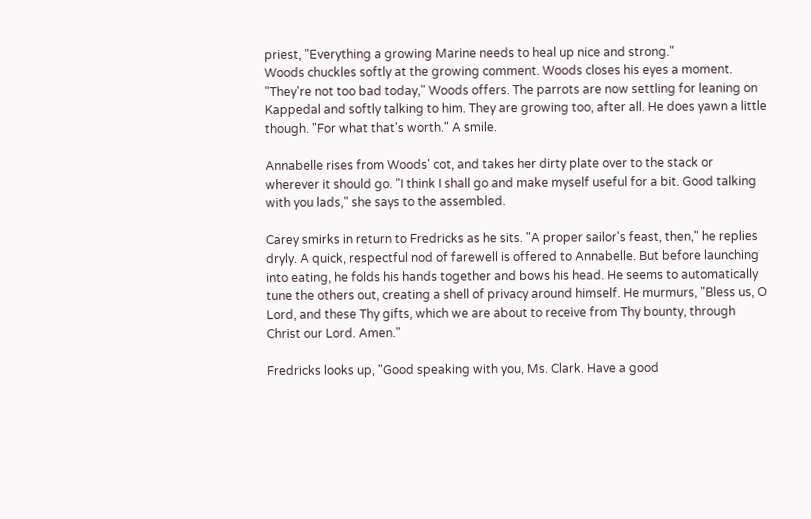priest, "Everything a growing Marine needs to heal up nice and strong."
Woods chuckles softly at the growing comment. Woods closes his eyes a moment. "They're not too bad today," Woods offers. The parrots are now settling for leaning on Kappedal and softly talking to him. They are growing too, after all. He does yawn a little though. "For what that's worth." A smile.

Annabelle rises from Woods' cot, and takes her dirty plate over to the stack or wherever it should go. "I think I shall go and make myself useful for a bit. Good talking with you lads," she says to the assembled.

Carey smirks in return to Fredricks as he sits. "A proper sailor's feast, then," he replies dryly. A quick, respectful nod of farewell is offered to Annabelle. But before launching into eating, he folds his hands together and bows his head. He seems to automatically tune the others out, creating a shell of privacy around himself. He murmurs, "Bless us, O Lord, and these Thy gifts, which we are about to receive from Thy bounty, through Christ our Lord. Amen."

Fredricks looks up, "Good speaking with you, Ms. Clark. Have a good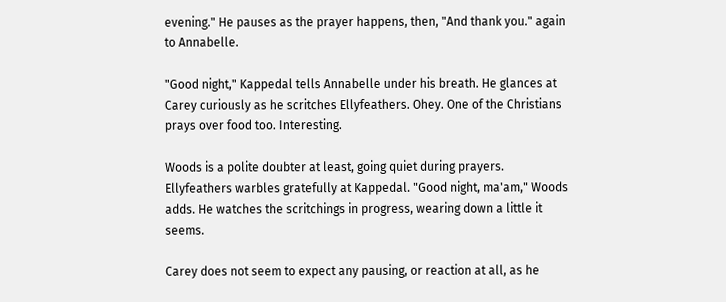evening." He pauses as the prayer happens, then, "And thank you." again to Annabelle.

"Good night," Kappedal tells Annabelle under his breath. He glances at Carey curiously as he scritches Ellyfeathers. Ohey. One of the Christians prays over food too. Interesting.

Woods is a polite doubter at least, going quiet during prayers. Ellyfeathers warbles gratefully at Kappedal. "Good night, ma'am," Woods adds. He watches the scritchings in progress, wearing down a little it seems.

Carey does not seem to expect any pausing, or reaction at all, as he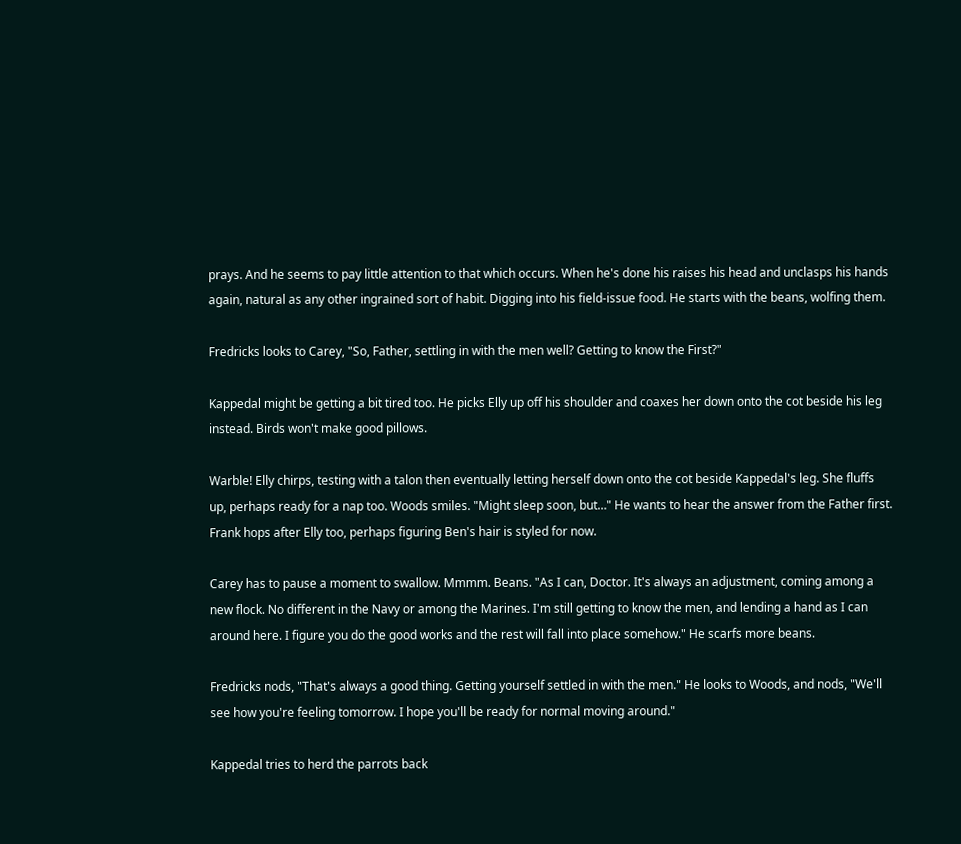prays. And he seems to pay little attention to that which occurs. When he's done his raises his head and unclasps his hands again, natural as any other ingrained sort of habit. Digging into his field-issue food. He starts with the beans, wolfing them.

Fredricks looks to Carey, "So, Father, settling in with the men well? Getting to know the First?"

Kappedal might be getting a bit tired too. He picks Elly up off his shoulder and coaxes her down onto the cot beside his leg instead. Birds won't make good pillows.

Warble! Elly chirps, testing with a talon then eventually letting herself down onto the cot beside Kappedal's leg. She fluffs up, perhaps ready for a nap too. Woods smiles. "Might sleep soon, but…" He wants to hear the answer from the Father first. Frank hops after Elly too, perhaps figuring Ben's hair is styled for now.

Carey has to pause a moment to swallow. Mmmm. Beans. "As I can, Doctor. It's always an adjustment, coming among a new flock. No different in the Navy or among the Marines. I'm still getting to know the men, and lending a hand as I can around here. I figure you do the good works and the rest will fall into place somehow." He scarfs more beans.

Fredricks nods, "That's always a good thing. Getting yourself settled in with the men." He looks to Woods, and nods, "We'll see how you're feeling tomorrow. I hope you'll be ready for normal moving around."

Kappedal tries to herd the parrots back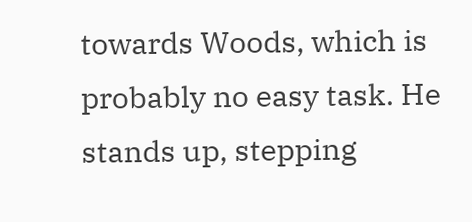towards Woods, which is probably no easy task. He stands up, stepping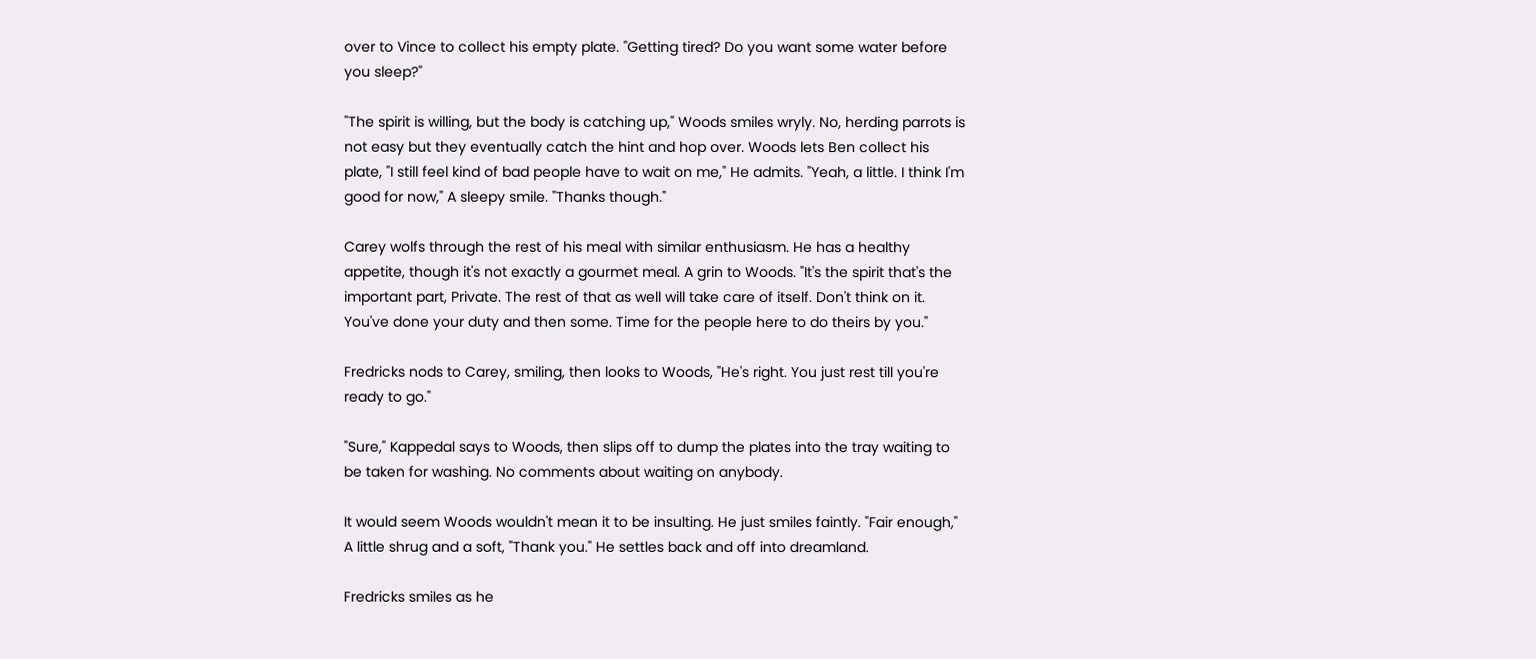over to Vince to collect his empty plate. "Getting tired? Do you want some water before you sleep?"

"The spirit is willing, but the body is catching up," Woods smiles wryly. No, herding parrots is not easy but they eventually catch the hint and hop over. Woods lets Ben collect his plate, "I still feel kind of bad people have to wait on me," He admits. "Yeah, a little. I think I'm good for now," A sleepy smile. "Thanks though."

Carey wolfs through the rest of his meal with similar enthusiasm. He has a healthy appetite, though it's not exactly a gourmet meal. A grin to Woods. "It's the spirit that's the important part, Private. The rest of that as well will take care of itself. Don't think on it. You've done your duty and then some. Time for the people here to do theirs by you."

Fredricks nods to Carey, smiling, then looks to Woods, "He's right. You just rest till you're ready to go."

"Sure," Kappedal says to Woods, then slips off to dump the plates into the tray waiting to be taken for washing. No comments about waiting on anybody.

It would seem Woods wouldn't mean it to be insulting. He just smiles faintly. "Fair enough," A little shrug and a soft, "Thank you." He settles back and off into dreamland.

Fredricks smiles as he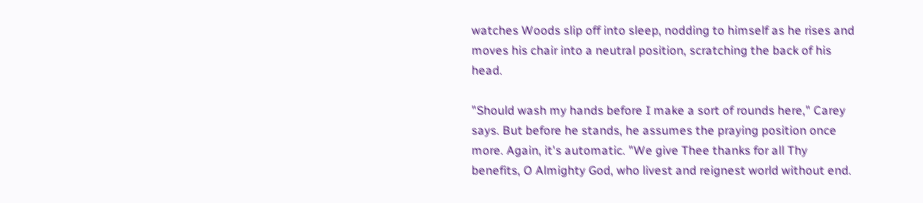watches Woods slip off into sleep, nodding to himself as he rises and moves his chair into a neutral position, scratching the back of his head.

"Should wash my hands before I make a sort of rounds here," Carey says. But before he stands, he assumes the praying position once more. Again, it's automatic. "We give Thee thanks for all Thy benefits, O Almighty God, who livest and reignest world without end.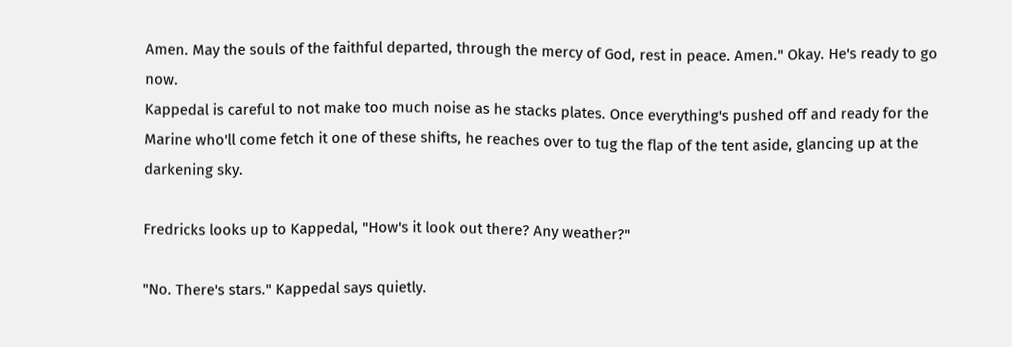Amen. May the souls of the faithful departed, through the mercy of God, rest in peace. Amen." Okay. He's ready to go now.
Kappedal is careful to not make too much noise as he stacks plates. Once everything's pushed off and ready for the Marine who'll come fetch it one of these shifts, he reaches over to tug the flap of the tent aside, glancing up at the darkening sky.

Fredricks looks up to Kappedal, "How's it look out there? Any weather?"

"No. There's stars." Kappedal says quietly.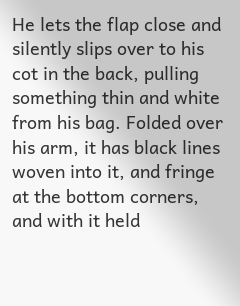He lets the flap close and silently slips over to his cot in the back, pulling something thin and white from his bag. Folded over his arm, it has black lines woven into it, and fringe at the bottom corners, and with it held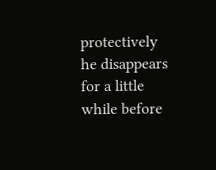protectively he disappears for a little while before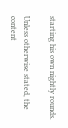starting his own nightly rounds.

Unless otherwise stated, the content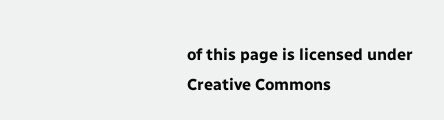of this page is licensed under Creative Commons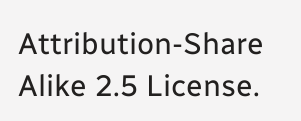Attribution-Share Alike 2.5 License.